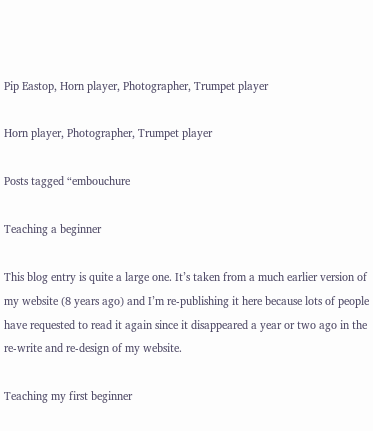Pip Eastop, Horn player, Photographer, Trumpet player

Horn player, Photographer, Trumpet player

Posts tagged “embouchure

Teaching a beginner

This blog entry is quite a large one. It’s taken from a much earlier version of my website (8 years ago) and I’m re-publishing it here because lots of people have requested to read it again since it disappeared a year or two ago in the re-write and re-design of my website.

Teaching my first beginner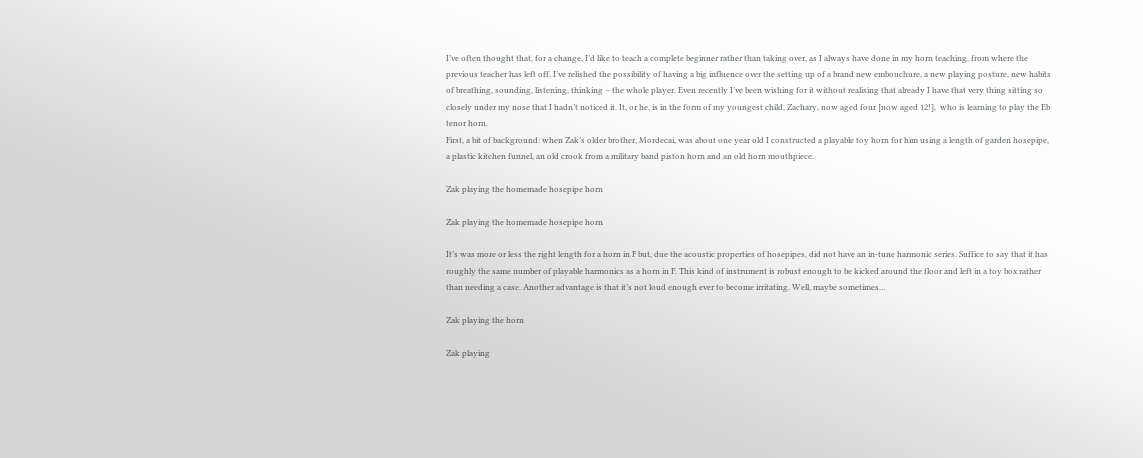I’ve often thought that, for a change, I’d like to teach a complete beginner rather than taking over, as I always have done in my horn teaching, from where the previous teacher has left off. I’ve relished the possibility of having a big influence over the setting up of a brand new embouchure, a new playing posture, new habits of breathing, sounding, listening, thinking – the whole player. Even recently I’ve been wishing for it without realising that already I have that very thing sitting so closely under my nose that I hadn’t noticed it. It, or he, is in the form of my youngest child, Zachary, now aged four [now aged 12!],  who is learning to play the Eb tenor horn.
First, a bit of background: when Zak’s older brother, Mordecai, was about one year old I constructed a playable toy horn for him using a length of garden hosepipe, a plastic kitchen funnel, an old crook from a military band piston horn and an old horn mouthpiece.

Zak playing the homemade hosepipe horn

Zak playing the homemade hosepipe horn

It’s was more or less the right length for a horn in F but, due the acoustic properties of hosepipes, did not have an in-tune harmonic series. Suffice to say that it has roughly the same number of playable harmonics as a horn in F. This kind of instrument is robust enough to be kicked around the floor and left in a toy box rather than needing a case. Another advantage is that it’s not loud enough ever to become irritating. Well, maybe sometimes…

Zak playing the horn

Zak playing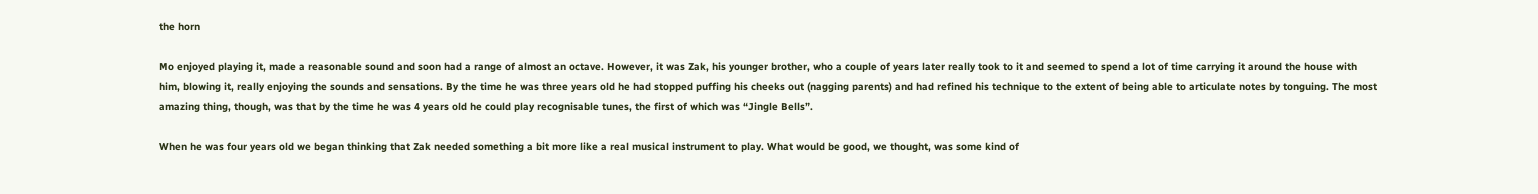the horn

Mo enjoyed playing it, made a reasonable sound and soon had a range of almost an octave. However, it was Zak, his younger brother, who a couple of years later really took to it and seemed to spend a lot of time carrying it around the house with him, blowing it, really enjoying the sounds and sensations. By the time he was three years old he had stopped puffing his cheeks out (nagging parents) and had refined his technique to the extent of being able to articulate notes by tonguing. The most amazing thing, though, was that by the time he was 4 years old he could play recognisable tunes, the first of which was “Jingle Bells”.

When he was four years old we began thinking that Zak needed something a bit more like a real musical instrument to play. What would be good, we thought, was some kind of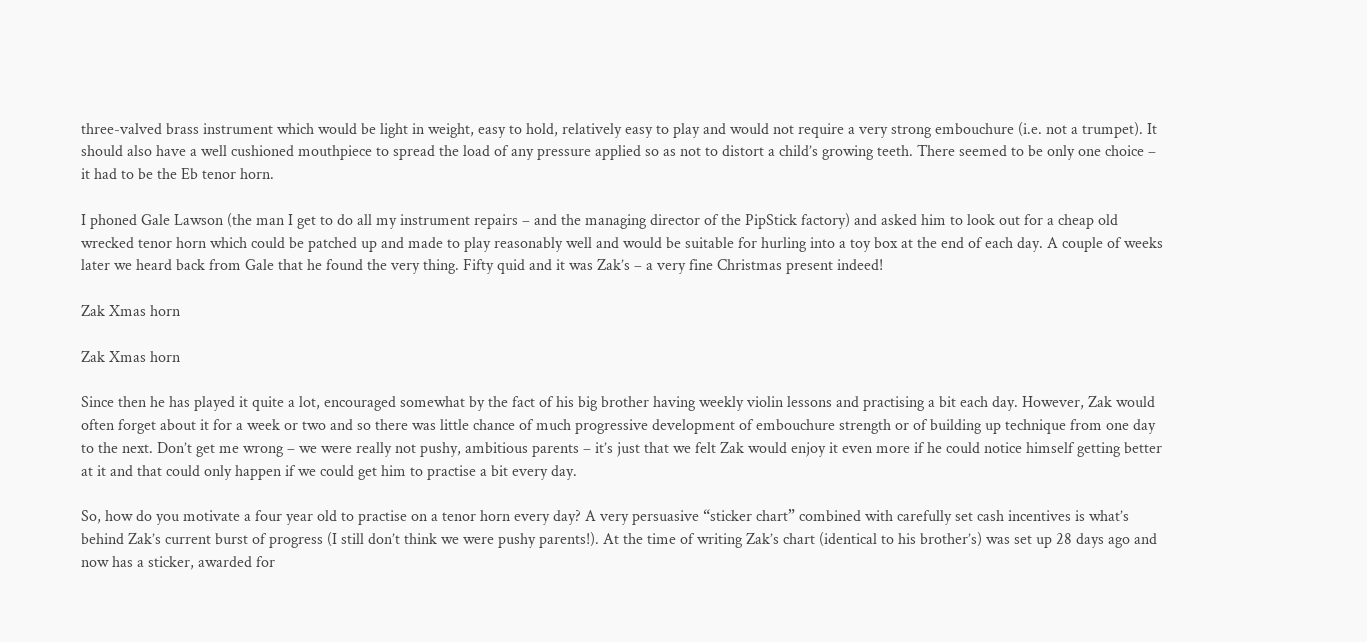three-valved brass instrument which would be light in weight, easy to hold, relatively easy to play and would not require a very strong embouchure (i.e. not a trumpet). It should also have a well cushioned mouthpiece to spread the load of any pressure applied so as not to distort a child’s growing teeth. There seemed to be only one choice – it had to be the Eb tenor horn.

I phoned Gale Lawson (the man I get to do all my instrument repairs – and the managing director of the PipStick factory) and asked him to look out for a cheap old wrecked tenor horn which could be patched up and made to play reasonably well and would be suitable for hurling into a toy box at the end of each day. A couple of weeks later we heard back from Gale that he found the very thing. Fifty quid and it was Zak’s – a very fine Christmas present indeed!

Zak Xmas horn

Zak Xmas horn

Since then he has played it quite a lot, encouraged somewhat by the fact of his big brother having weekly violin lessons and practising a bit each day. However, Zak would often forget about it for a week or two and so there was little chance of much progressive development of embouchure strength or of building up technique from one day to the next. Don’t get me wrong – we were really not pushy, ambitious parents – it’s just that we felt Zak would enjoy it even more if he could notice himself getting better at it and that could only happen if we could get him to practise a bit every day.

So, how do you motivate a four year old to practise on a tenor horn every day? A very persuasive “sticker chart” combined with carefully set cash incentives is what’s behind Zak’s current burst of progress (I still don’t think we were pushy parents!). At the time of writing Zak’s chart (identical to his brother’s) was set up 28 days ago and now has a sticker, awarded for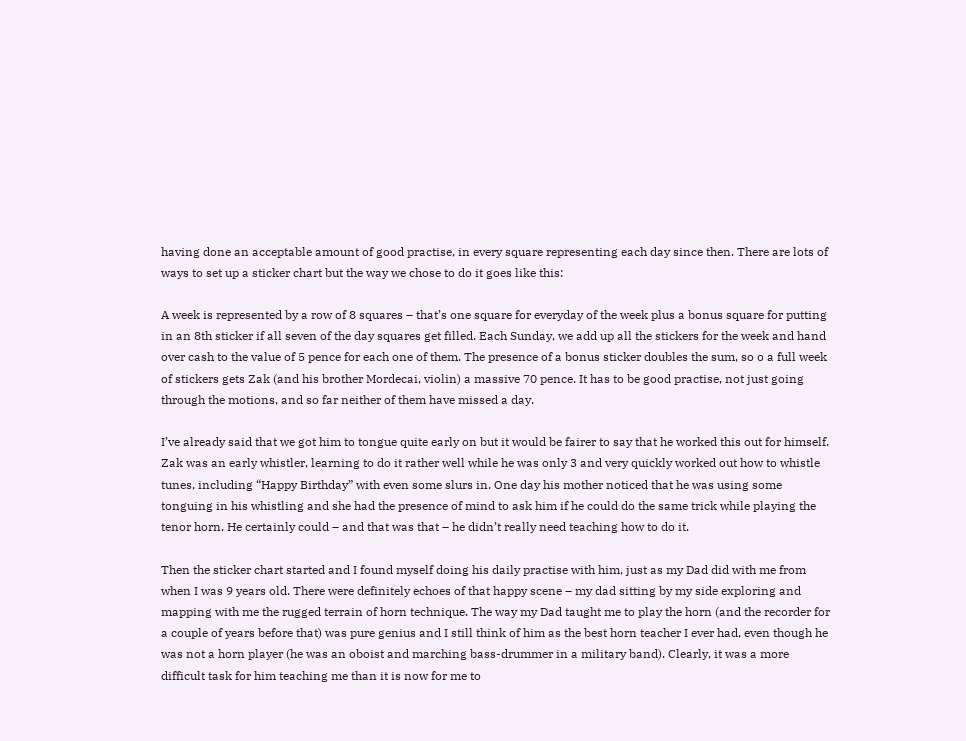having done an acceptable amount of good practise, in every square representing each day since then. There are lots of ways to set up a sticker chart but the way we chose to do it goes like this:

A week is represented by a row of 8 squares – that’s one square for everyday of the week plus a bonus square for putting in an 8th sticker if all seven of the day squares get filled. Each Sunday, we add up all the stickers for the week and hand over cash to the value of 5 pence for each one of them. The presence of a bonus sticker doubles the sum, so o a full week of stickers gets Zak (and his brother Mordecai, violin) a massive 70 pence. It has to be good practise, not just going through the motions, and so far neither of them have missed a day.

I’ve already said that we got him to tongue quite early on but it would be fairer to say that he worked this out for himself. Zak was an early whistler, learning to do it rather well while he was only 3 and very quickly worked out how to whistle tunes, including “Happy Birthday” with even some slurs in. One day his mother noticed that he was using some tonguing in his whistling and she had the presence of mind to ask him if he could do the same trick while playing the tenor horn. He certainly could – and that was that – he didn’t really need teaching how to do it.

Then the sticker chart started and I found myself doing his daily practise with him, just as my Dad did with me from when I was 9 years old. There were definitely echoes of that happy scene – my dad sitting by my side exploring and mapping with me the rugged terrain of horn technique. The way my Dad taught me to play the horn (and the recorder for a couple of years before that) was pure genius and I still think of him as the best horn teacher I ever had, even though he was not a horn player (he was an oboist and marching bass-drummer in a military band). Clearly, it was a more difficult task for him teaching me than it is now for me to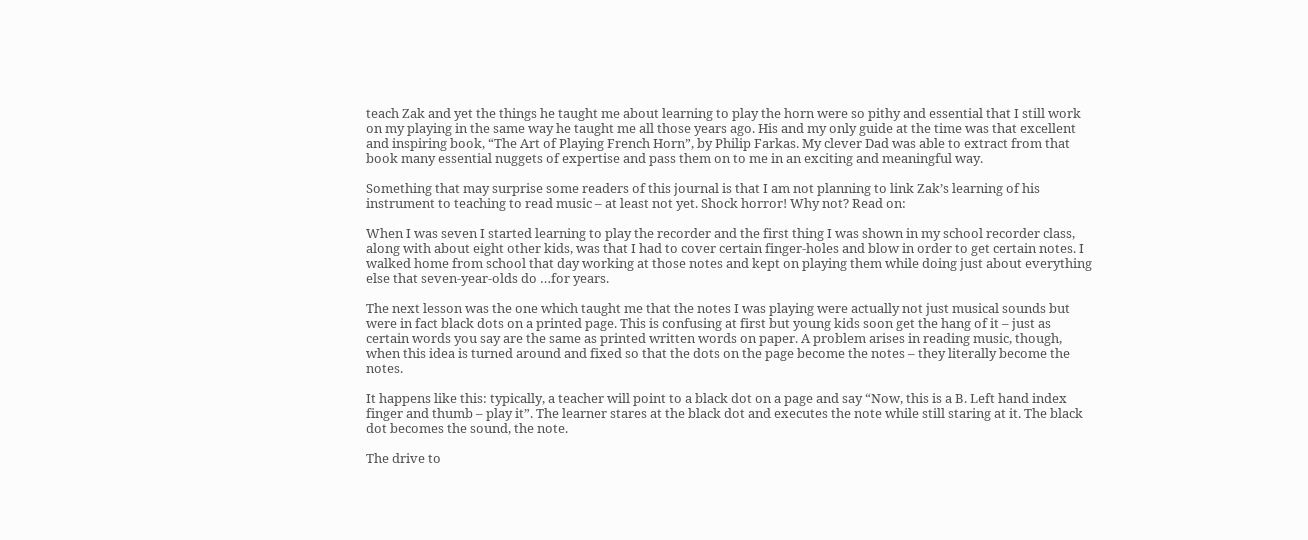teach Zak and yet the things he taught me about learning to play the horn were so pithy and essential that I still work on my playing in the same way he taught me all those years ago. His and my only guide at the time was that excellent and inspiring book, “The Art of Playing French Horn”, by Philip Farkas. My clever Dad was able to extract from that book many essential nuggets of expertise and pass them on to me in an exciting and meaningful way.

Something that may surprise some readers of this journal is that I am not planning to link Zak’s learning of his instrument to teaching to read music – at least not yet. Shock horror! Why not? Read on:

When I was seven I started learning to play the recorder and the first thing I was shown in my school recorder class, along with about eight other kids, was that I had to cover certain finger-holes and blow in order to get certain notes. I walked home from school that day working at those notes and kept on playing them while doing just about everything else that seven-year-olds do …for years.

The next lesson was the one which taught me that the notes I was playing were actually not just musical sounds but were in fact black dots on a printed page. This is confusing at first but young kids soon get the hang of it – just as certain words you say are the same as printed written words on paper. A problem arises in reading music, though, when this idea is turned around and fixed so that the dots on the page become the notes – they literally become the notes.

It happens like this: typically, a teacher will point to a black dot on a page and say “Now, this is a B. Left hand index finger and thumb – play it”. The learner stares at the black dot and executes the note while still staring at it. The black dot becomes the sound, the note.

The drive to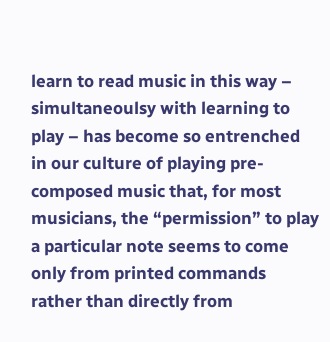learn to read music in this way – simultaneoulsy with learning to play – has become so entrenched in our culture of playing pre-composed music that, for most musicians, the “permission” to play a particular note seems to come only from printed commands rather than directly from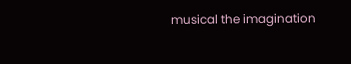musical the imagination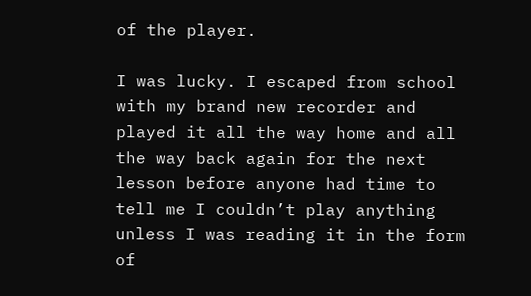of the player.

I was lucky. I escaped from school with my brand new recorder and played it all the way home and all the way back again for the next lesson before anyone had time to tell me I couldn’t play anything unless I was reading it in the form of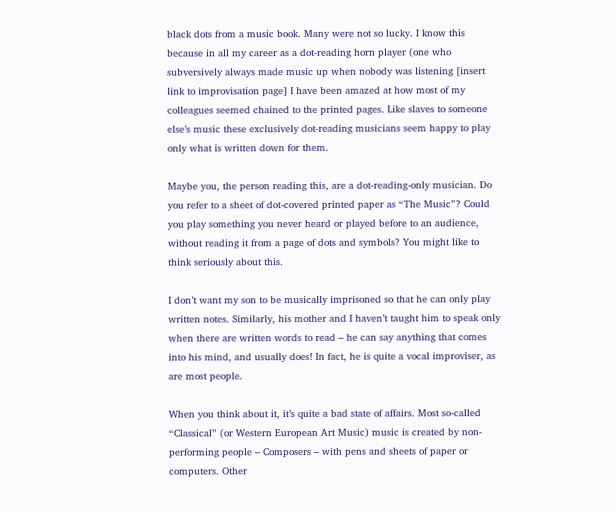black dots from a music book. Many were not so lucky. I know this because in all my career as a dot-reading horn player (one who subversively always made music up when nobody was listening [insert link to improvisation page] I have been amazed at how most of my colleagues seemed chained to the printed pages. Like slaves to someone else’s music these exclusively dot-reading musicians seem happy to play only what is written down for them.

Maybe you, the person reading this, are a dot-reading-only musician. Do you refer to a sheet of dot-covered printed paper as “The Music”? Could you play something you never heard or played before to an audience, without reading it from a page of dots and symbols? You might like to think seriously about this.

I don’t want my son to be musically imprisoned so that he can only play written notes. Similarly, his mother and I haven’t taught him to speak only when there are written words to read – he can say anything that comes into his mind, and usually does! In fact, he is quite a vocal improviser, as are most people.

When you think about it, it’s quite a bad state of affairs. Most so-called “Classical” (or Western European Art Music) music is created by non-performing people – Composers – with pens and sheets of paper or computers. Other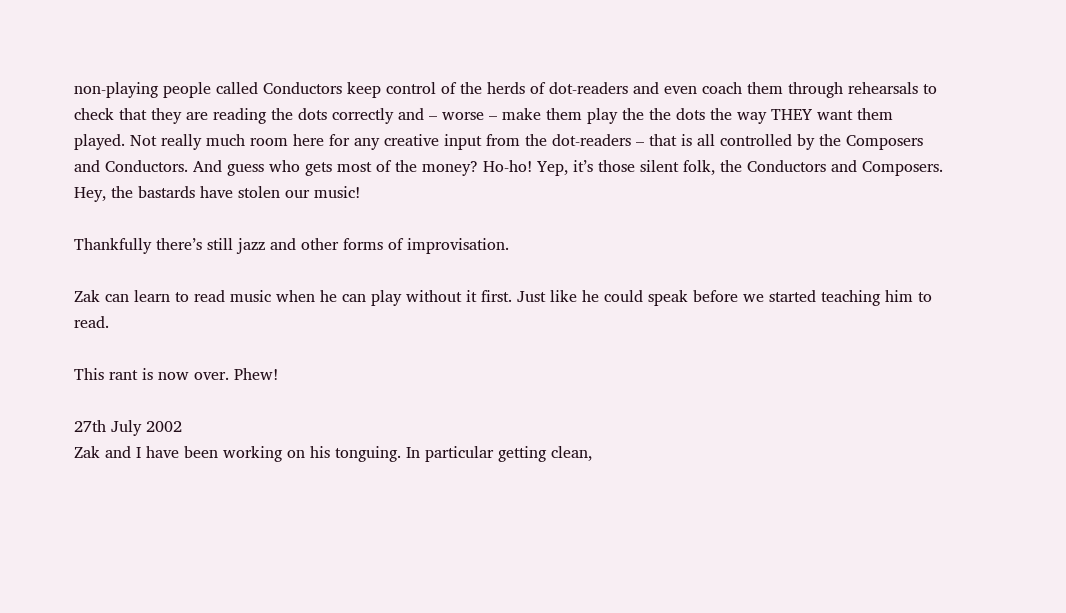non-playing people called Conductors keep control of the herds of dot-readers and even coach them through rehearsals to check that they are reading the dots correctly and – worse – make them play the the dots the way THEY want them played. Not really much room here for any creative input from the dot-readers – that is all controlled by the Composers and Conductors. And guess who gets most of the money? Ho-ho! Yep, it’s those silent folk, the Conductors and Composers. Hey, the bastards have stolen our music!

Thankfully there’s still jazz and other forms of improvisation.

Zak can learn to read music when he can play without it first. Just like he could speak before we started teaching him to read.

This rant is now over. Phew!

27th July 2002
Zak and I have been working on his tonguing. In particular getting clean,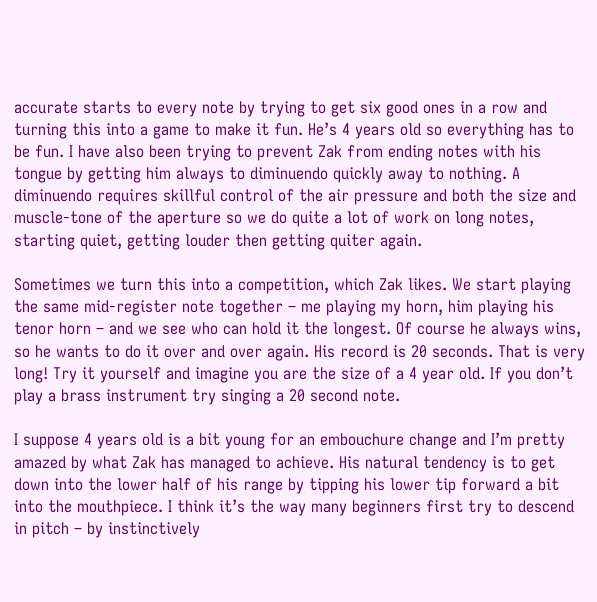accurate starts to every note by trying to get six good ones in a row and turning this into a game to make it fun. He’s 4 years old so everything has to be fun. I have also been trying to prevent Zak from ending notes with his tongue by getting him always to diminuendo quickly away to nothing. A diminuendo requires skillful control of the air pressure and both the size and muscle-tone of the aperture so we do quite a lot of work on long notes, starting quiet, getting louder then getting quiter again.

Sometimes we turn this into a competition, which Zak likes. We start playing the same mid-register note together – me playing my horn, him playing his tenor horn – and we see who can hold it the longest. Of course he always wins, so he wants to do it over and over again. His record is 20 seconds. That is very long! Try it yourself and imagine you are the size of a 4 year old. If you don’t play a brass instrument try singing a 20 second note.

I suppose 4 years old is a bit young for an embouchure change and I’m pretty amazed by what Zak has managed to achieve. His natural tendency is to get down into the lower half of his range by tipping his lower tip forward a bit into the mouthpiece. I think it’s the way many beginners first try to descend in pitch – by instinctively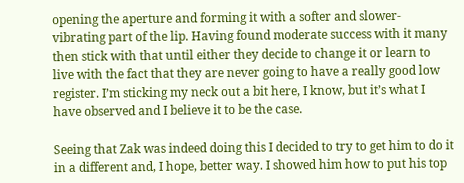opening the aperture and forming it with a softer and slower-vibrating part of the lip. Having found moderate success with it many then stick with that until either they decide to change it or learn to live with the fact that they are never going to have a really good low register. I’m sticking my neck out a bit here, I know, but it’s what I have observed and I believe it to be the case.

Seeing that Zak was indeed doing this I decided to try to get him to do it in a different and, I hope, better way. I showed him how to put his top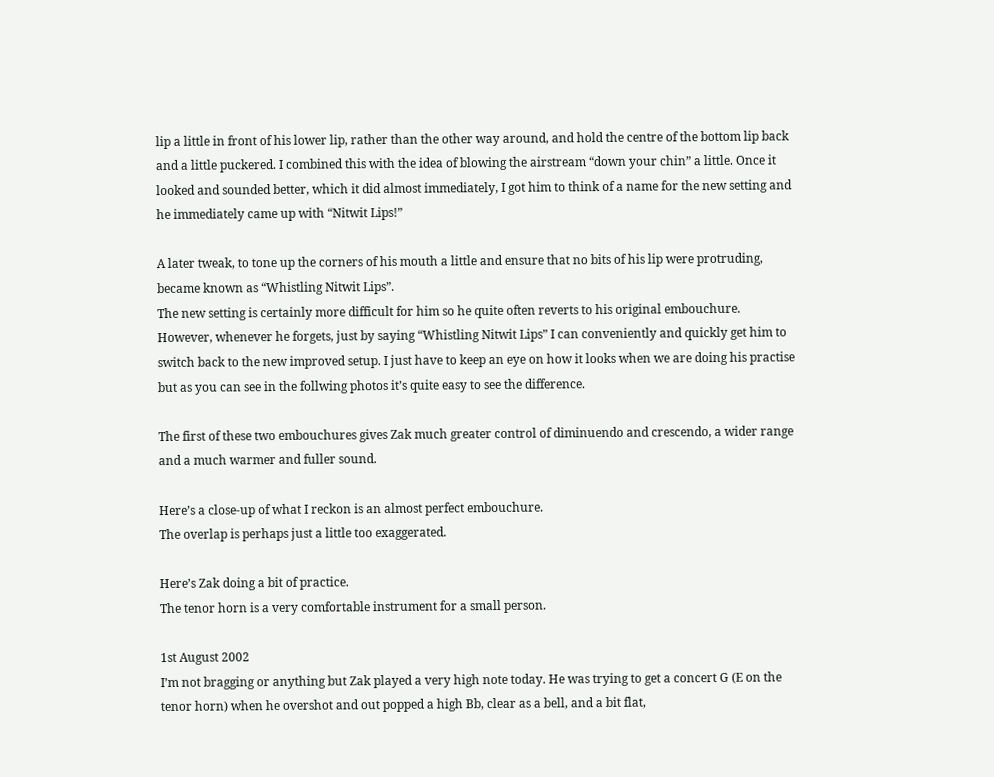lip a little in front of his lower lip, rather than the other way around, and hold the centre of the bottom lip back and a little puckered. I combined this with the idea of blowing the airstream “down your chin” a little. Once it looked and sounded better, which it did almost immediately, I got him to think of a name for the new setting and he immediately came up with “Nitwit Lips!”

A later tweak, to tone up the corners of his mouth a little and ensure that no bits of his lip were protruding, became known as “Whistling Nitwit Lips”.
The new setting is certainly more difficult for him so he quite often reverts to his original embouchure. However, whenever he forgets, just by saying “Whistling Nitwit Lips” I can conveniently and quickly get him to switch back to the new improved setup. I just have to keep an eye on how it looks when we are doing his practise but as you can see in the follwing photos it’s quite easy to see the difference.

The first of these two embouchures gives Zak much greater control of diminuendo and crescendo, a wider range and a much warmer and fuller sound.

Here’s a close-up of what I reckon is an almost perfect embouchure.
The overlap is perhaps just a little too exaggerated.

Here’s Zak doing a bit of practice.
The tenor horn is a very comfortable instrument for a small person.

1st August 2002
I’m not bragging or anything but Zak played a very high note today. He was trying to get a concert G (E on the tenor horn) when he overshot and out popped a high Bb, clear as a bell, and a bit flat,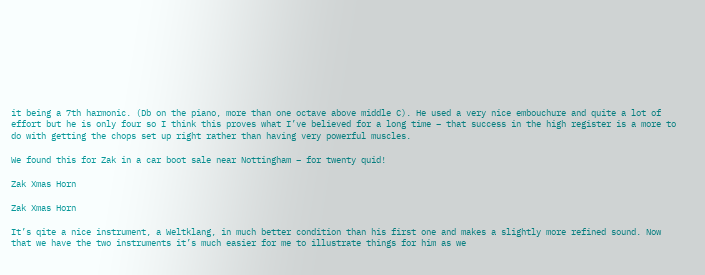it being a 7th harmonic. (Db on the piano, more than one octave above middle C). He used a very nice embouchure and quite a lot of effort but he is only four so I think this proves what I’ve believed for a long time – that success in the high register is a more to do with getting the chops set up right rather than having very powerful muscles.

We found this for Zak in a car boot sale near Nottingham – for twenty quid!

Zak Xmas Horn

Zak Xmas Horn

It’s qite a nice instrument, a Weltklang, in much better condition than his first one and makes a slightly more refined sound. Now that we have the two instruments it’s much easier for me to illustrate things for him as we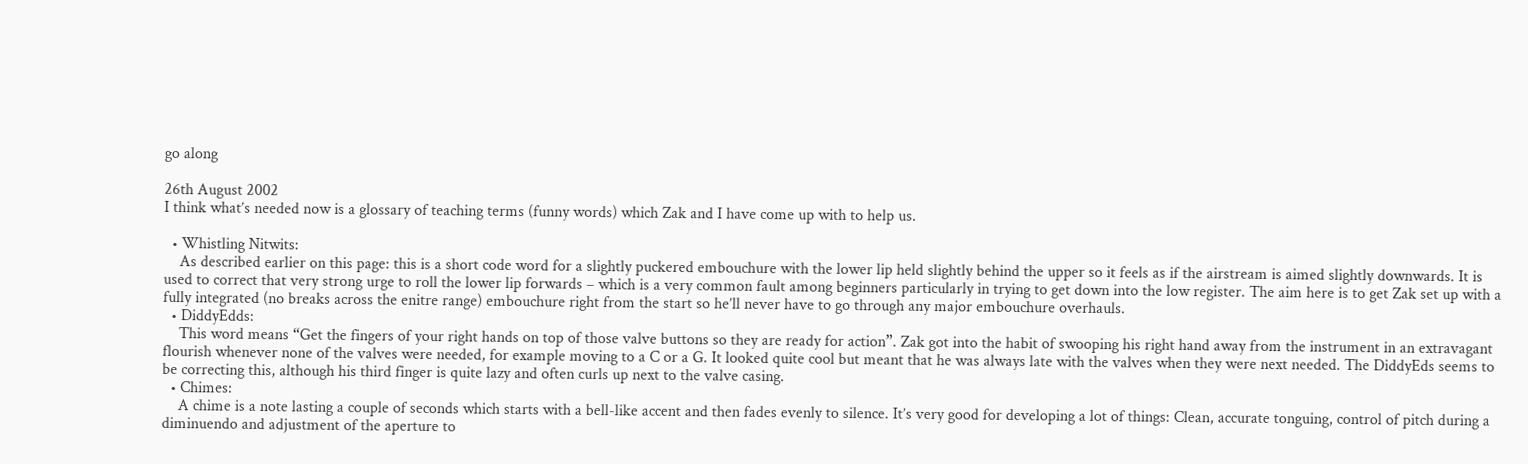go along

26th August 2002
I think what’s needed now is a glossary of teaching terms (funny words) which Zak and I have come up with to help us.

  • Whistling Nitwits:
    As described earlier on this page: this is a short code word for a slightly puckered embouchure with the lower lip held slightly behind the upper so it feels as if the airstream is aimed slightly downwards. It is used to correct that very strong urge to roll the lower lip forwards – which is a very common fault among beginners particularly in trying to get down into the low register. The aim here is to get Zak set up with a fully integrated (no breaks across the enitre range) embouchure right from the start so he’ll never have to go through any major embouchure overhauls.
  • DiddyEdds:
    This word means “Get the fingers of your right hands on top of those valve buttons so they are ready for action”. Zak got into the habit of swooping his right hand away from the instrument in an extravagant flourish whenever none of the valves were needed, for example moving to a C or a G. It looked quite cool but meant that he was always late with the valves when they were next needed. The DiddyEds seems to be correcting this, although his third finger is quite lazy and often curls up next to the valve casing.
  • Chimes:
    A chime is a note lasting a couple of seconds which starts with a bell-like accent and then fades evenly to silence. It’s very good for developing a lot of things: Clean, accurate tonguing, control of pitch during a diminuendo and adjustment of the aperture to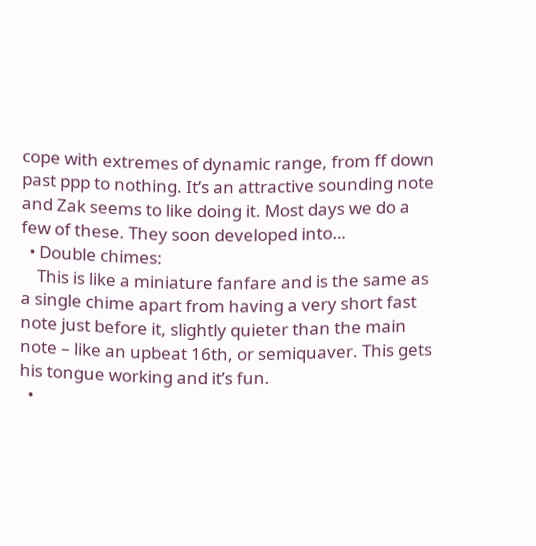cope with extremes of dynamic range, from ff down past ppp to nothing. It’s an attractive sounding note and Zak seems to like doing it. Most days we do a few of these. They soon developed into…
  • Double chimes:
    This is like a miniature fanfare and is the same as a single chime apart from having a very short fast note just before it, slightly quieter than the main note – like an upbeat 16th, or semiquaver. This gets his tongue working and it’s fun.
  •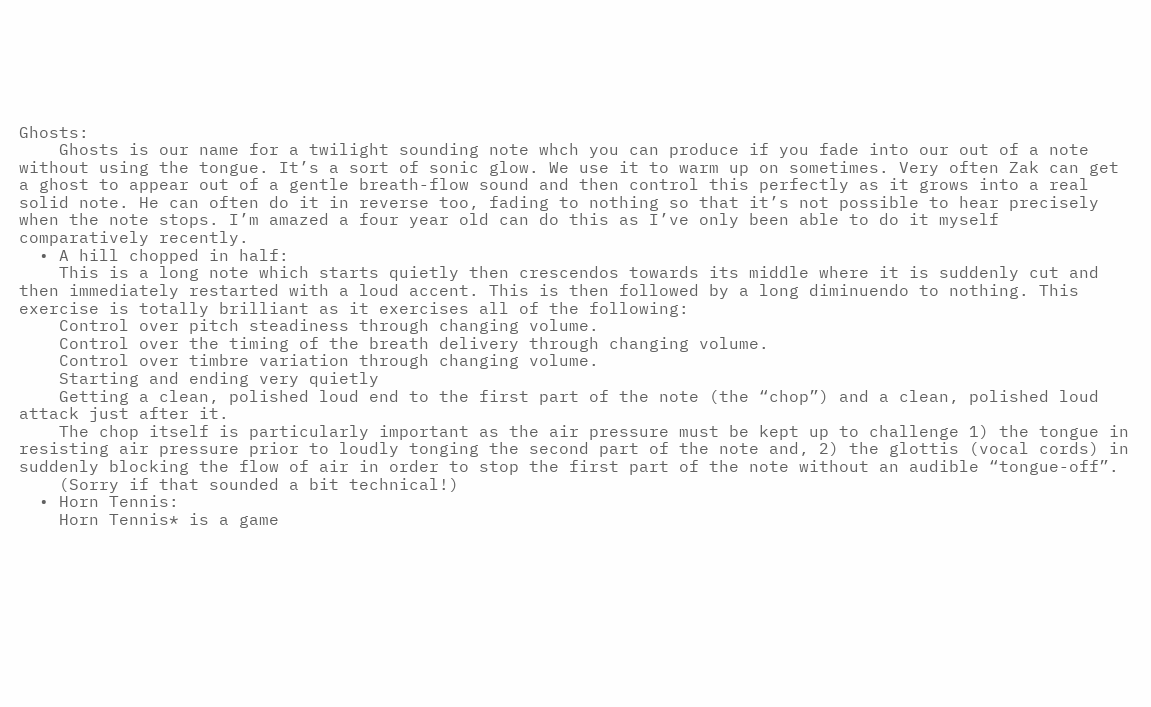Ghosts:
    Ghosts is our name for a twilight sounding note whch you can produce if you fade into our out of a note without using the tongue. It’s a sort of sonic glow. We use it to warm up on sometimes. Very often Zak can get a ghost to appear out of a gentle breath-flow sound and then control this perfectly as it grows into a real solid note. He can often do it in reverse too, fading to nothing so that it’s not possible to hear precisely when the note stops. I’m amazed a four year old can do this as I’ve only been able to do it myself comparatively recently.
  • A hill chopped in half:
    This is a long note which starts quietly then crescendos towards its middle where it is suddenly cut and then immediately restarted with a loud accent. This is then followed by a long diminuendo to nothing. This exercise is totally brilliant as it exercises all of the following:
    Control over pitch steadiness through changing volume.
    Control over the timing of the breath delivery through changing volume.
    Control over timbre variation through changing volume.
    Starting and ending very quietly
    Getting a clean, polished loud end to the first part of the note (the “chop”) and a clean, polished loud attack just after it.
    The chop itself is particularly important as the air pressure must be kept up to challenge 1) the tongue in resisting air pressure prior to loudly tonging the second part of the note and, 2) the glottis (vocal cords) in suddenly blocking the flow of air in order to stop the first part of the note without an audible “tongue-off”.
    (Sorry if that sounded a bit technical!)
  • Horn Tennis:
    Horn Tennis* is a game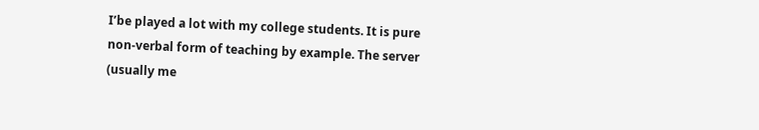I’be played a lot with my college students. It is pure non-verbal form of teaching by example. The server (usually me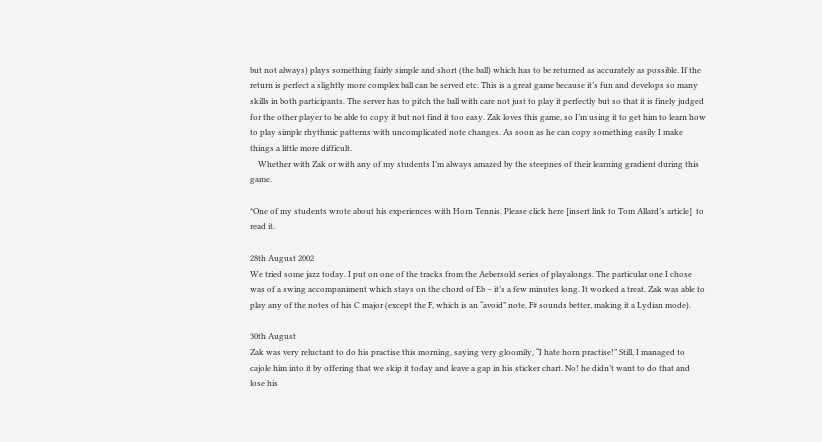but not always) plays something fairly simple and short (the ball) which has to be returned as accurately as possible. If the return is perfect a slightly more complex ball can be served etc. This is a great game because it’s fun and develops so many skills in both participants. The server has to pitch the ball with care not just to play it perfectly but so that it is finely judged for the other player to be able to copy it but not find it too easy. Zak loves this game, so I’m using it to get him to learn how to play simple rhythmic patterns with uncomplicated note changes. As soon as he can copy something easily I make things a little more difficult.
    Whether with Zak or with any of my students I’m always amazed by the steepnes of their learning gradient during this game.

*One of my students wrote about his experiences with Horn Tennis. Please click here [insert link to Tom Allard’s article]  to read it.

28th August 2002
We tried some jazz today. I put on one of the tracks from the Aebersold series of playalongs. The particular one I chose was of a swing accompaniment which stays on the chord of Eb – it’s a few minutes long. It worked a treat. Zak was able to play any of the notes of his C major (except the F, which is an “avoid” note, F# sounds better, making it a Lydian mode).

30th August
Zak was very reluctant to do his practise this morning, saying very gloomily, “I hate horn practise!” Still, I managed to cajole him into it by offering that we skip it today and leave a gap in his sticker chart. No! he didn’t want to do that and lose his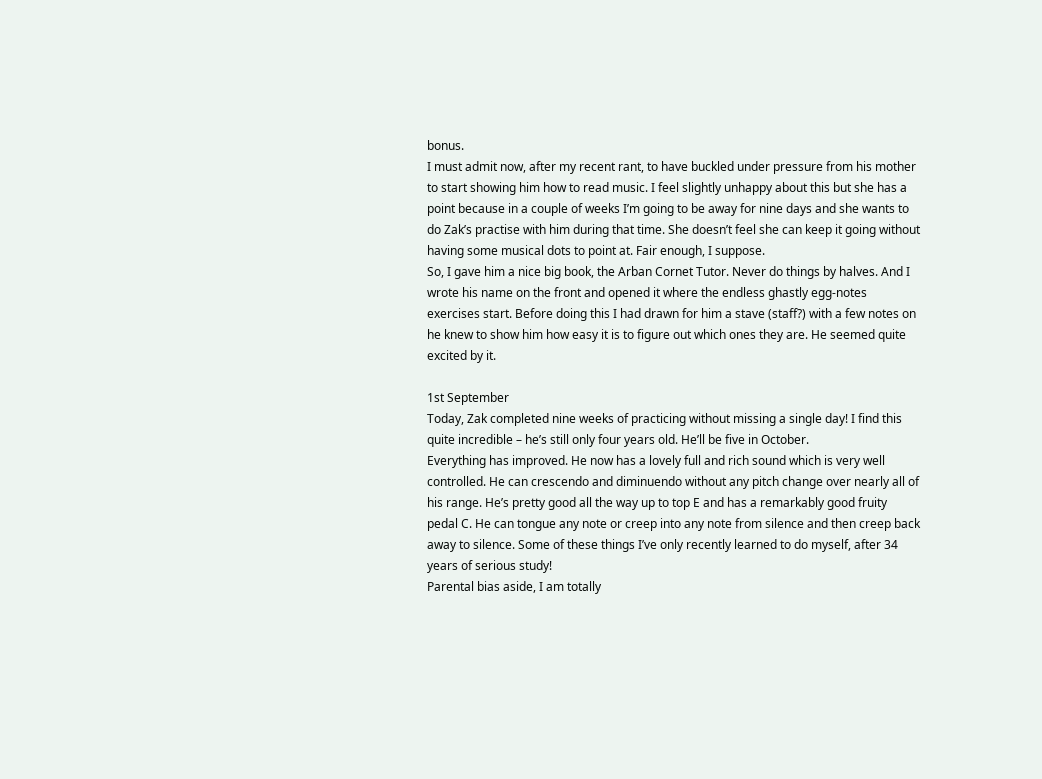bonus.
I must admit now, after my recent rant, to have buckled under pressure from his mother to start showing him how to read music. I feel slightly unhappy about this but she has a point because in a couple of weeks I’m going to be away for nine days and she wants to do Zak’s practise with him during that time. She doesn’t feel she can keep it going without having some musical dots to point at. Fair enough, I suppose.
So, I gave him a nice big book, the Arban Cornet Tutor. Never do things by halves. And I wrote his name on the front and opened it where the endless ghastly egg-notes exercises start. Before doing this I had drawn for him a stave (staff?) with a few notes on he knew to show him how easy it is to figure out which ones they are. He seemed quite excited by it.

1st September
Today, Zak completed nine weeks of practicing without missing a single day! I find this quite incredible – he’s still only four years old. He’ll be five in October.
Everything has improved. He now has a lovely full and rich sound which is very well controlled. He can crescendo and diminuendo without any pitch change over nearly all of his range. He’s pretty good all the way up to top E and has a remarkably good fruity pedal C. He can tongue any note or creep into any note from silence and then creep back away to silence. Some of these things I’ve only recently learned to do myself, after 34 years of serious study!
Parental bias aside, I am totally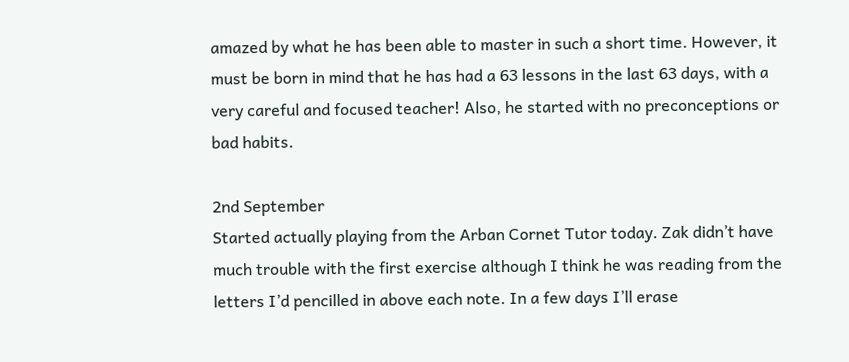amazed by what he has been able to master in such a short time. However, it must be born in mind that he has had a 63 lessons in the last 63 days, with a very careful and focused teacher! Also, he started with no preconceptions or bad habits.

2nd September
Started actually playing from the Arban Cornet Tutor today. Zak didn’t have much trouble with the first exercise although I think he was reading from the letters I’d pencilled in above each note. In a few days I’ll erase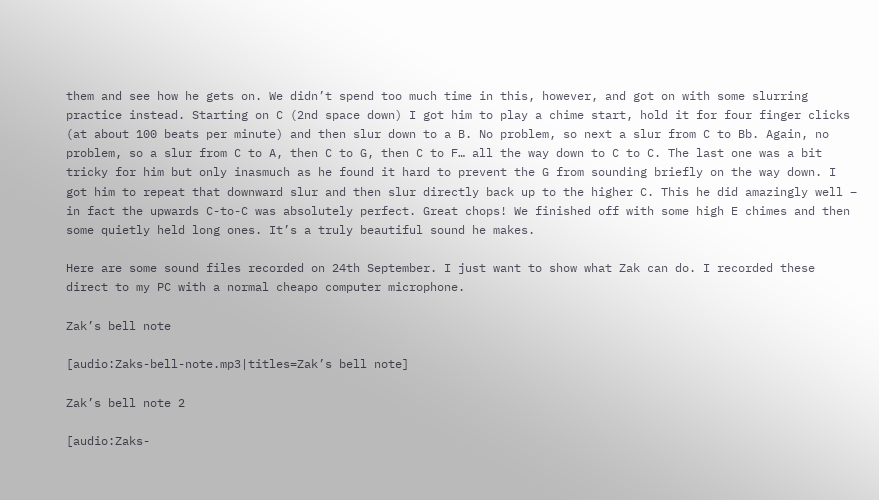them and see how he gets on. We didn’t spend too much time in this, however, and got on with some slurring practice instead. Starting on C (2nd space down) I got him to play a chime start, hold it for four finger clicks (at about 100 beats per minute) and then slur down to a B. No problem, so next a slur from C to Bb. Again, no problem, so a slur from C to A, then C to G, then C to F… all the way down to C to C. The last one was a bit tricky for him but only inasmuch as he found it hard to prevent the G from sounding briefly on the way down. I got him to repeat that downward slur and then slur directly back up to the higher C. This he did amazingly well – in fact the upwards C-to-C was absolutely perfect. Great chops! We finished off with some high E chimes and then some quietly held long ones. It’s a truly beautiful sound he makes.

Here are some sound files recorded on 24th September. I just want to show what Zak can do. I recorded these direct to my PC with a normal cheapo computer microphone.

Zak’s bell note

[audio:Zaks-bell-note.mp3|titles=Zak’s bell note]

Zak’s bell note 2

[audio:Zaks-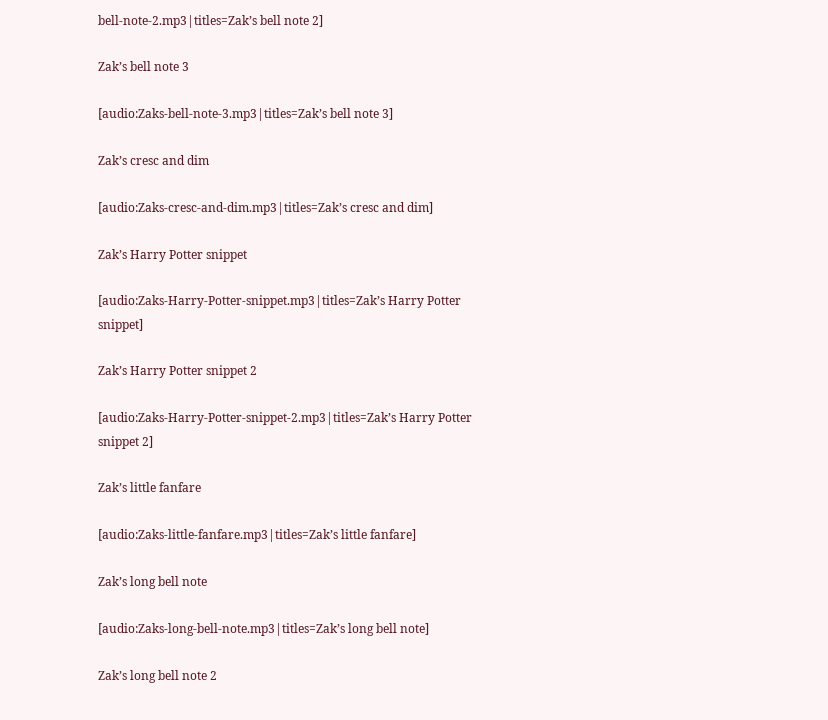bell-note-2.mp3|titles=Zak’s bell note 2]

Zak’s bell note 3

[audio:Zaks-bell-note-3.mp3|titles=Zak’s bell note 3]

Zak’s cresc and dim

[audio:Zaks-cresc-and-dim.mp3|titles=Zak’s cresc and dim]

Zak’s Harry Potter snippet

[audio:Zaks-Harry-Potter-snippet.mp3|titles=Zak’s Harry Potter snippet]

Zak’s Harry Potter snippet 2

[audio:Zaks-Harry-Potter-snippet-2.mp3|titles=Zak’s Harry Potter snippet 2]

Zak’s little fanfare

[audio:Zaks-little-fanfare.mp3|titles=Zak’s little fanfare]

Zak’s long bell note

[audio:Zaks-long-bell-note.mp3|titles=Zak’s long bell note]

Zak’s long bell note 2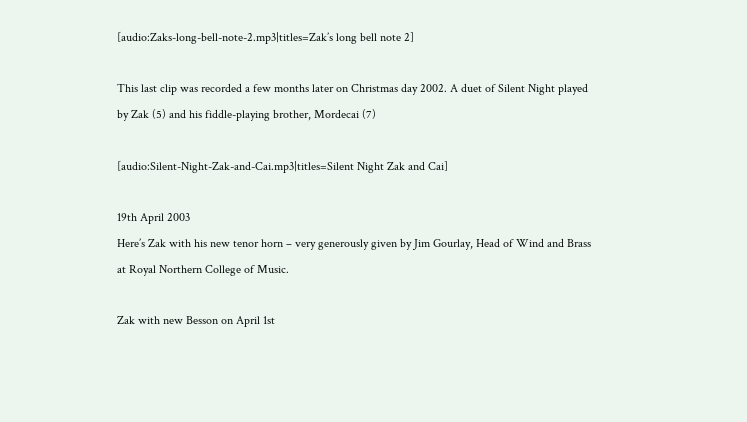[audio:Zaks-long-bell-note-2.mp3|titles=Zak’s long bell note 2]

This last clip was recorded a few months later on Christmas day 2002. A duet of Silent Night played by Zak (5) and his fiddle-playing brother, Mordecai (7)

[audio:Silent-Night-Zak-and-Cai.mp3|titles=Silent Night Zak and Cai]

19th April 2003
Here’s Zak with his new tenor horn – very generously given by Jim Gourlay, Head of Wind and Brass at Royal Northern College of Music.

Zak with new Besson on April 1st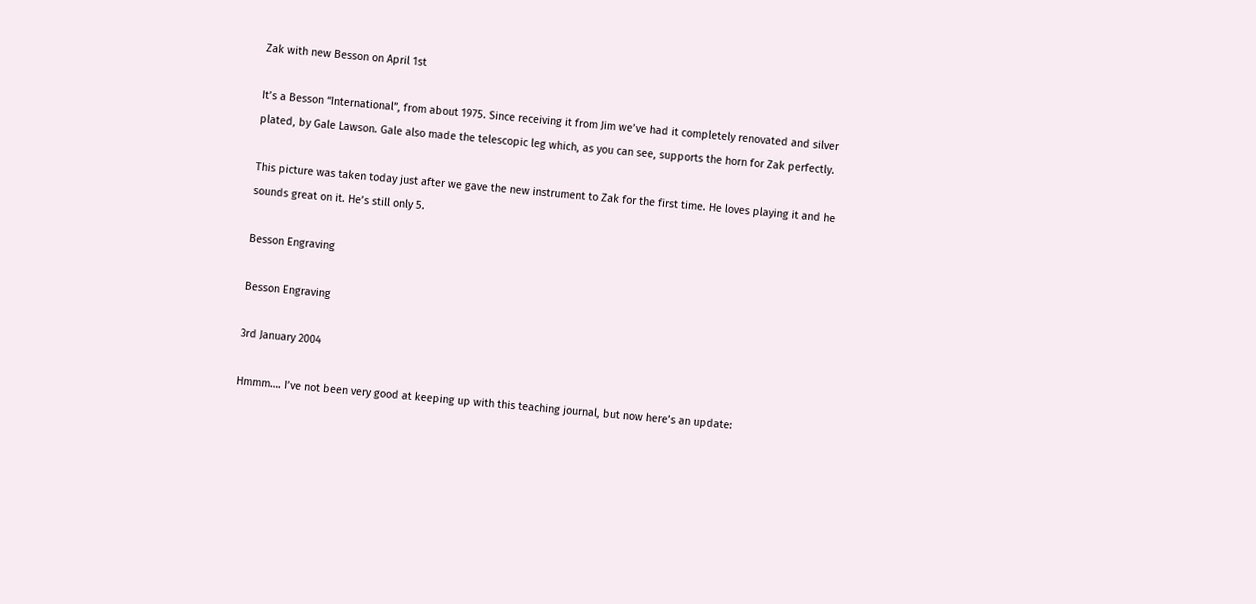Zak with new Besson on April 1st

It’s a Besson “International”, from about 1975. Since receiving it from Jim we’ve had it completely renovated and silver plated, by Gale Lawson. Gale also made the telescopic leg which, as you can see, supports the horn for Zak perfectly.

This picture was taken today just after we gave the new instrument to Zak for the first time. He loves playing it and he sounds great on it. He’s still only 5.

Besson Engraving

Besson Engraving

3rd January 2004

Hmmm…. I’ve not been very good at keeping up with this teaching journal, but now here’s an update: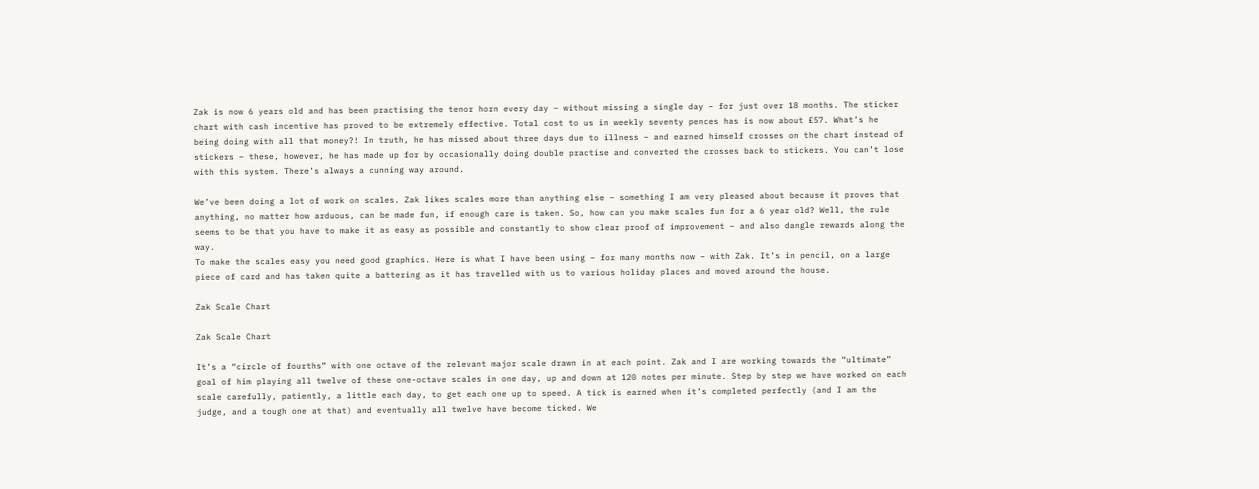Zak is now 6 years old and has been practising the tenor horn every day – without missing a single day – for just over 18 months. The sticker chart with cash incentive has proved to be extremely effective. Total cost to us in weekly seventy pences has is now about £57. What’s he being doing with all that money?! In truth, he has missed about three days due to illness – and earned himself crosses on the chart instead of stickers – these, however, he has made up for by occasionally doing double practise and converted the crosses back to stickers. You can’t lose with this system. There’s always a cunning way around.

We’ve been doing a lot of work on scales. Zak likes scales more than anything else – something I am very pleased about because it proves that anything, no matter how arduous, can be made fun, if enough care is taken. So, how can you make scales fun for a 6 year old? Well, the rule seems to be that you have to make it as easy as possible and constantly to show clear proof of improvement – and also dangle rewards along the way.
To make the scales easy you need good graphics. Here is what I have been using – for many months now – with Zak. It’s in pencil, on a large piece of card and has taken quite a battering as it has travelled with us to various holiday places and moved around the house.

Zak Scale Chart

Zak Scale Chart

It’s a “circle of fourths” with one octave of the relevant major scale drawn in at each point. Zak and I are working towards the “ultimate” goal of him playing all twelve of these one-octave scales in one day, up and down at 120 notes per minute. Step by step we have worked on each scale carefully, patiently, a little each day, to get each one up to speed. A tick is earned when it’s completed perfectly (and I am the judge, and a tough one at that) and eventually all twelve have become ticked. We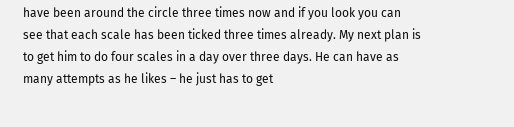have been around the circle three times now and if you look you can see that each scale has been ticked three times already. My next plan is to get him to do four scales in a day over three days. He can have as many attempts as he likes – he just has to get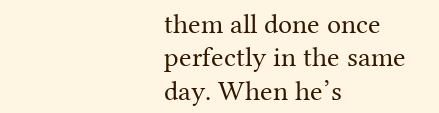them all done once perfectly in the same day. When he’s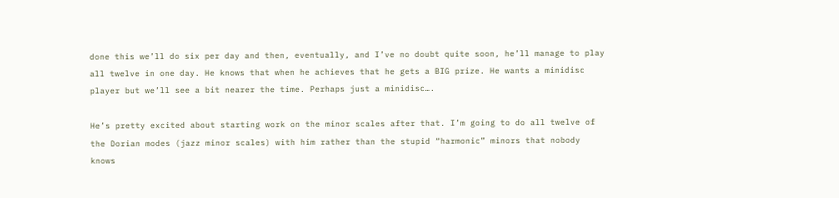done this we’ll do six per day and then, eventually, and I’ve no doubt quite soon, he’ll manage to play all twelve in one day. He knows that when he achieves that he gets a BIG prize. He wants a minidisc player but we’ll see a bit nearer the time. Perhaps just a minidisc….

He’s pretty excited about starting work on the minor scales after that. I’m going to do all twelve of the Dorian modes (jazz minor scales) with him rather than the stupid “harmonic” minors that nobody knows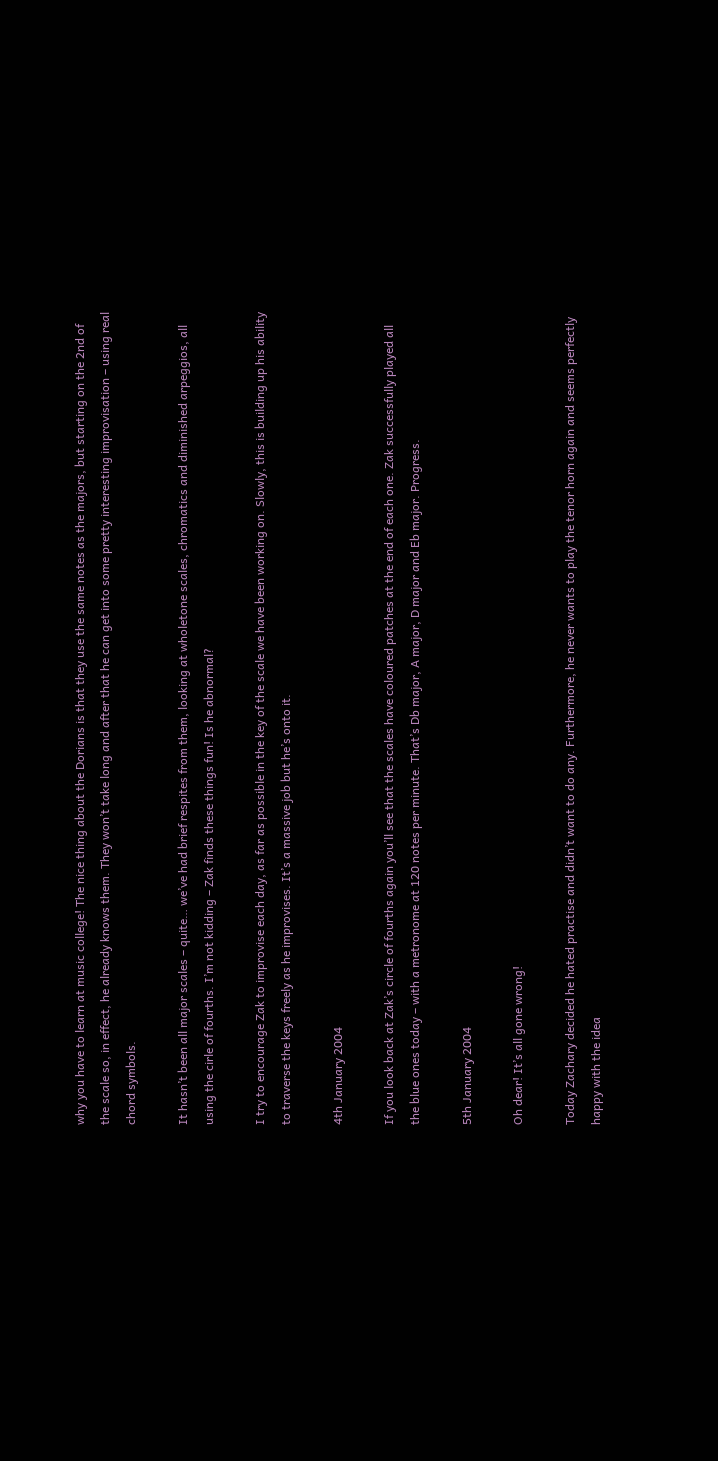why you have to learn at music college! The nice thing about the Dorians is that they use the same notes as the majors, but starting on the 2nd of the scale so, in effect, he already knows them. They won’t take long and after that he can get into some pretty interesting improvisation – using real chord symbols.

It hasn’t been all major scales – quite… we’ve had brief respites from them, looking at wholetone scales, chromatics and diminished arpeggios, all using the cirle of fourths. I’m not kidding – Zak finds these things fun! Is he abnormal?

I try to encourage Zak to improvise each day, as far as possible in the key of the scale we have been working on. Slowly, this is building up his ability to traverse the keys freely as he improvises. It’s a massive job but he’s onto it.

4th January 2004

If you look back at Zak’s circle of fourths again you’ll see that the scales have coloured patches at the end of each one. Zak successfully played all the blue ones today – with a metronome at 120 notes per minute. That’s Db major, A major, D major and Eb major. Progress.

5th January 2004

Oh dear! It’s all gone wrong!

Today Zachary decided he hated practise and didn’t want to do any. Furthermore, he never wants to play the tenor horn again and seems perfectly happy with the idea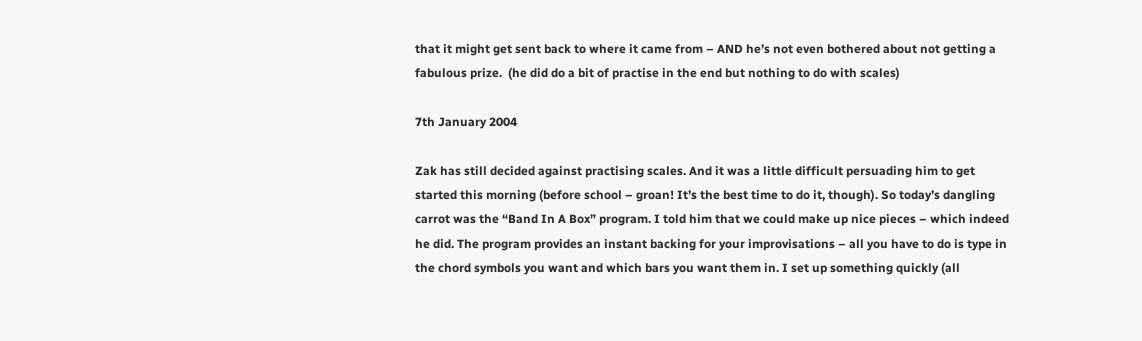that it might get sent back to where it came from – AND he’s not even bothered about not getting a fabulous prize.  (he did do a bit of practise in the end but nothing to do with scales)

7th January 2004

Zak has still decided against practising scales. And it was a little difficult persuading him to get started this morning (before school – groan! It’s the best time to do it, though). So today’s dangling carrot was the “Band In A Box” program. I told him that we could make up nice pieces – which indeed he did. The program provides an instant backing for your improvisations – all you have to do is type in the chord symbols you want and which bars you want them in. I set up something quickly (all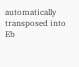automatically transposed into Eb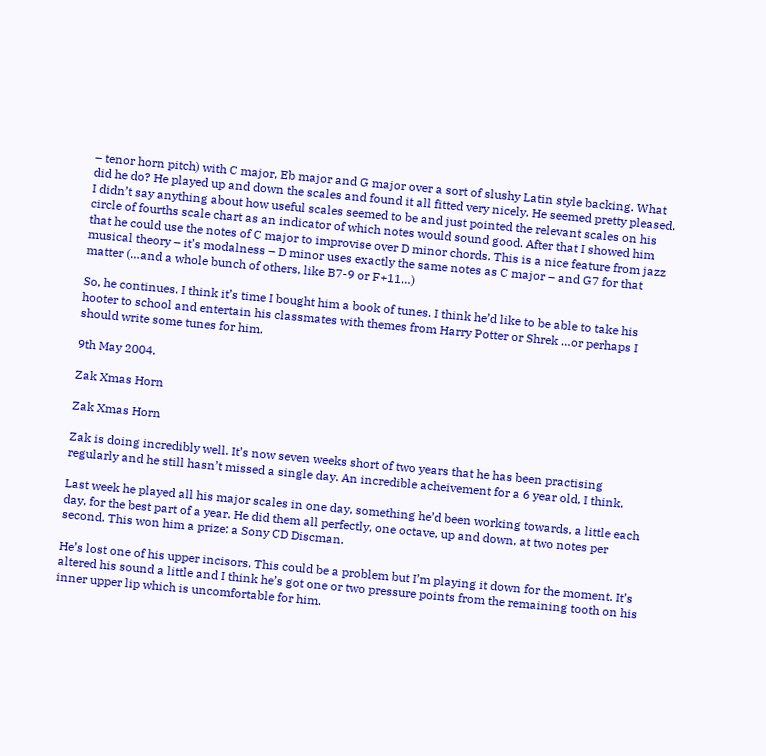– tenor horn pitch) with C major, Eb major and G major over a sort of slushy Latin style backing. What did he do? He played up and down the scales and found it all fitted very nicely. He seemed pretty pleased. I didn’t say anything about how useful scales seemed to be and just pointed the relevant scales on his circle of fourths scale chart as an indicator of which notes would sound good. After that I showed him that he could use the notes of C major to improvise over D minor chords. This is a nice feature from jazz musical theory – it’s modalness – D minor uses exactly the same notes as C major – and G7 for that matter (…and a whole bunch of others, like B7-9 or F+11…)

So, he continues. I think it’s time I bought him a book of tunes. I think he’d like to be able to take his hooter to school and entertain his classmates with themes from Harry Potter or Shrek …or perhaps I should write some tunes for him.

9th May 2004.

Zak Xmas Horn

Zak Xmas Horn

Zak is doing incredibly well. It’s now seven weeks short of two years that he has been practising regularly and he still hasn’t missed a single day. An incredible acheivement for a 6 year old, I think.

Last week he played all his major scales in one day, something he’d been working towards, a little each day, for the best part of a year. He did them all perfectly, one octave, up and down, at two notes per second. This won him a prize: a Sony CD Discman.

He’s lost one of his upper incisors. This could be a problem but I’m playing it down for the moment. It’s altered his sound a little and I think he’s got one or two pressure points from the remaining tooth on his inner upper lip which is uncomfortable for him.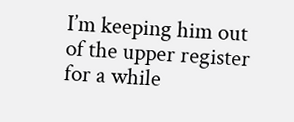I’m keeping him out of the upper register for a while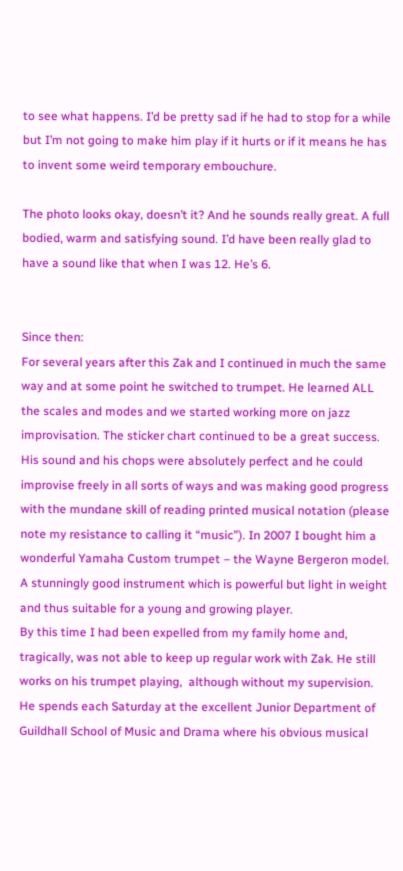to see what happens. I’d be pretty sad if he had to stop for a while but I’m not going to make him play if it hurts or if it means he has to invent some weird temporary embouchure.

The photo looks okay, doesn’t it? And he sounds really great. A full bodied, warm and satisfying sound. I’d have been really glad to have a sound like that when I was 12. He’s 6.


Since then:
For several years after this Zak and I continued in much the same way and at some point he switched to trumpet. He learned ALL the scales and modes and we started working more on jazz improvisation. The sticker chart continued to be a great success. His sound and his chops were absolutely perfect and he could improvise freely in all sorts of ways and was making good progress with the mundane skill of reading printed musical notation (please note my resistance to calling it “music”). In 2007 I bought him a wonderful Yamaha Custom trumpet – the Wayne Bergeron model. A stunningly good instrument which is powerful but light in weight and thus suitable for a young and growing player.
By this time I had been expelled from my family home and, tragically, was not able to keep up regular work with Zak. He still works on his trumpet playing,  although without my supervision. He spends each Saturday at the excellent Junior Department of  Guildhall School of Music and Drama where his obvious musical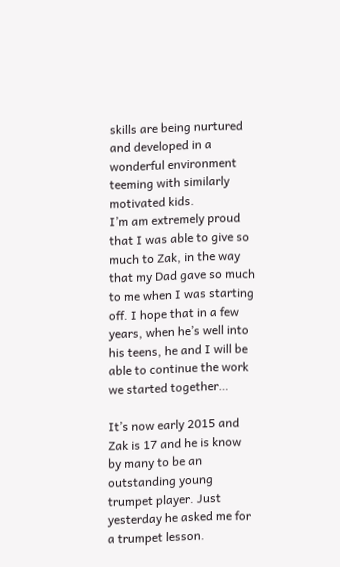skills are being nurtured and developed in a wonderful environment teeming with similarly motivated kids.
I’m am extremely proud that I was able to give so much to Zak, in the way that my Dad gave so much to me when I was starting off. I hope that in a few years, when he’s well into his teens, he and I will be able to continue the work we started together…

It’s now early 2015 and Zak is 17 and he is know by many to be an outstanding young trumpet player. Just yesterday he asked me for a trumpet lesson.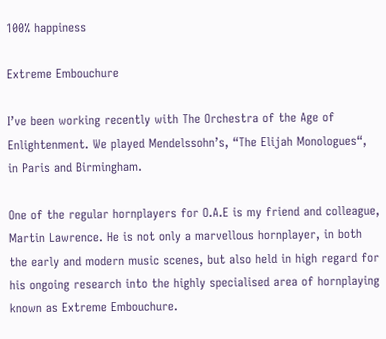100% happiness

Extreme Embouchure

I’ve been working recently with The Orchestra of the Age of Enlightenment. We played Mendelssohn’s, “The Elijah Monologues“, in Paris and Birmingham.

One of the regular hornplayers for O.A.E is my friend and colleague, Martin Lawrence. He is not only a marvellous hornplayer, in both the early and modern music scenes, but also held in high regard for his ongoing research into the highly specialised area of hornplaying known as Extreme Embouchure.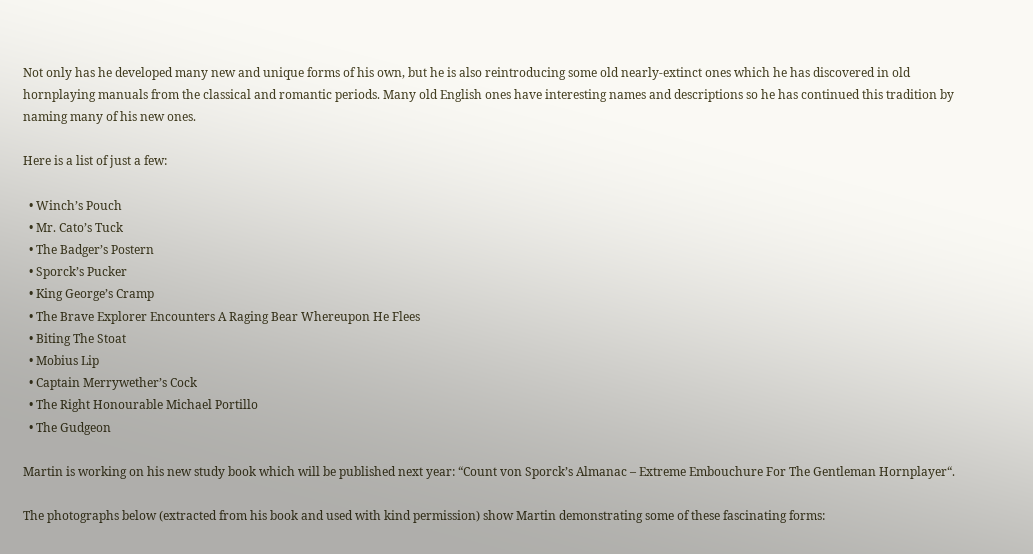Not only has he developed many new and unique forms of his own, but he is also reintroducing some old nearly-extinct ones which he has discovered in old hornplaying manuals from the classical and romantic periods. Many old English ones have interesting names and descriptions so he has continued this tradition by naming many of his new ones.

Here is a list of just a few:

  • Winch’s Pouch
  • Mr. Cato’s Tuck
  • The Badger’s Postern
  • Sporck’s Pucker
  • King George’s Cramp
  • The Brave Explorer Encounters A Raging Bear Whereupon He Flees
  • Biting The Stoat
  • Mobius Lip
  • Captain Merrywether’s Cock
  • The Right Honourable Michael Portillo
  • The Gudgeon

Martin is working on his new study book which will be published next year: “Count von Sporck’s Almanac – Extreme Embouchure For The Gentleman Hornplayer“.

The photographs below (extracted from his book and used with kind permission) show Martin demonstrating some of these fascinating forms: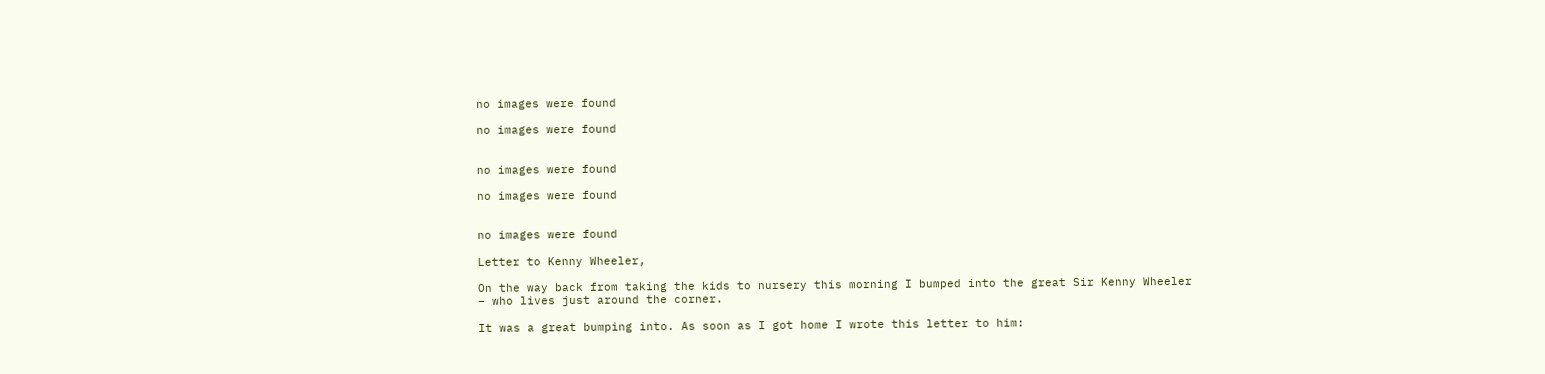no images were found

no images were found


no images were found

no images were found


no images were found

Letter to Kenny Wheeler,

On the way back from taking the kids to nursery this morning I bumped into the great Sir Kenny Wheeler – who lives just around the corner.

It was a great bumping into. As soon as I got home I wrote this letter to him: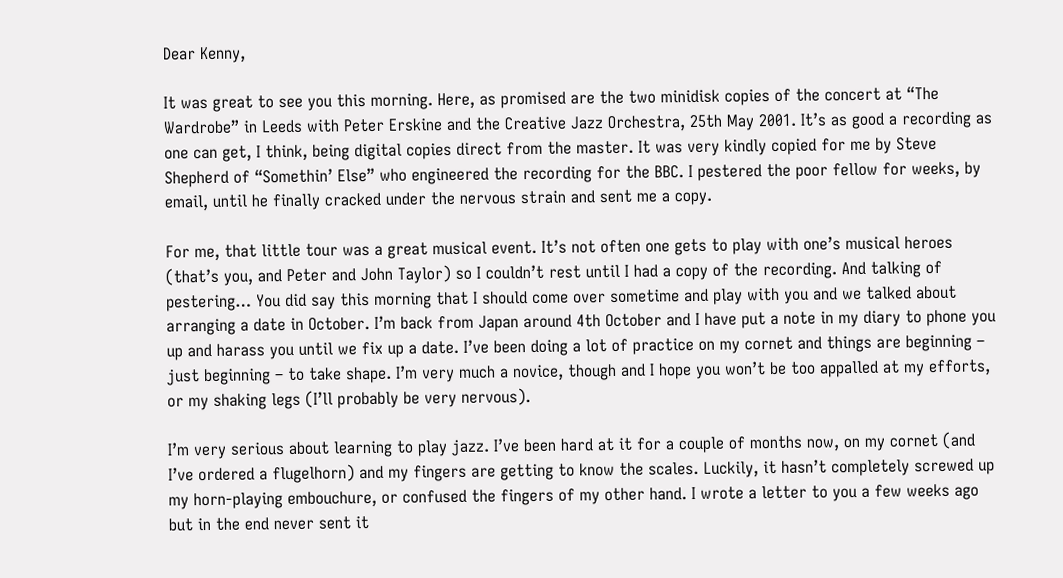Dear Kenny,

It was great to see you this morning. Here, as promised are the two minidisk copies of the concert at “The Wardrobe” in Leeds with Peter Erskine and the Creative Jazz Orchestra, 25th May 2001. It’s as good a recording as one can get, I think, being digital copies direct from the master. It was very kindly copied for me by Steve Shepherd of “Somethin’ Else” who engineered the recording for the BBC. I pestered the poor fellow for weeks, by email, until he finally cracked under the nervous strain and sent me a copy.

For me, that little tour was a great musical event. It’s not often one gets to play with one’s musical heroes (that’s you, and Peter and John Taylor) so I couldn’t rest until I had a copy of the recording. And talking of pestering… You did say this morning that I should come over sometime and play with you and we talked about arranging a date in October. I’m back from Japan around 4th October and I have put a note in my diary to phone you up and harass you until we fix up a date. I’ve been doing a lot of practice on my cornet and things are beginning – just beginning – to take shape. I’m very much a novice, though and I hope you won’t be too appalled at my efforts, or my shaking legs (I’ll probably be very nervous).

I’m very serious about learning to play jazz. I’ve been hard at it for a couple of months now, on my cornet (and I’ve ordered a flugelhorn) and my fingers are getting to know the scales. Luckily, it hasn’t completely screwed up my horn-playing embouchure, or confused the fingers of my other hand. I wrote a letter to you a few weeks ago but in the end never sent it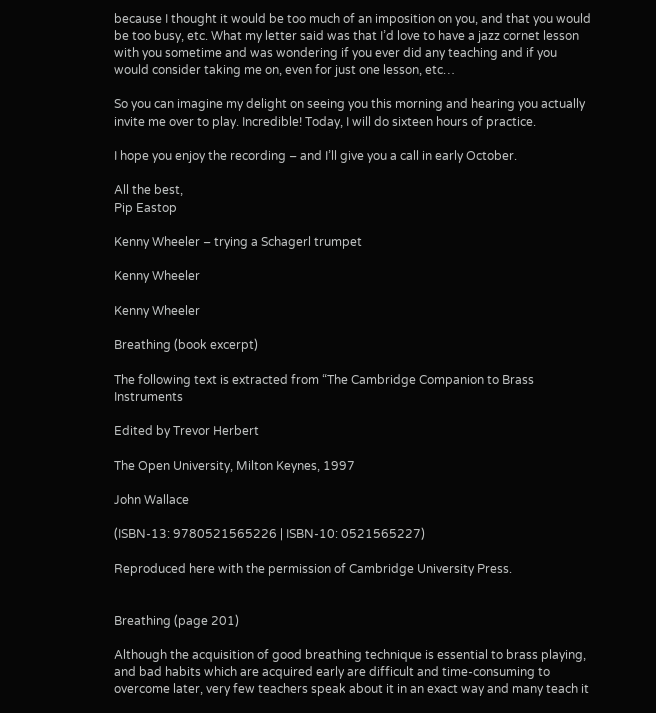because I thought it would be too much of an imposition on you, and that you would be too busy, etc. What my letter said was that I’d love to have a jazz cornet lesson with you sometime and was wondering if you ever did any teaching and if you would consider taking me on, even for just one lesson, etc…

So you can imagine my delight on seeing you this morning and hearing you actually invite me over to play. Incredible! Today, I will do sixteen hours of practice.

I hope you enjoy the recording – and I’ll give you a call in early October.

All the best,
Pip Eastop

Kenny Wheeler – trying a Schagerl trumpet

Kenny Wheeler

Kenny Wheeler

Breathing (book excerpt)

The following text is extracted from “The Cambridge Companion to Brass Instruments

Edited by Trevor Herbert

The Open University, Milton Keynes, 1997

John Wallace

(ISBN-13: 9780521565226 | ISBN-10: 0521565227)

Reproduced here with the permission of Cambridge University Press.


Breathing (page 201)

Although the acquisition of good breathing technique is essential to brass playing, and bad habits which are acquired early are difficult and time-consuming to overcome later, very few teachers speak about it in an exact way and many teach it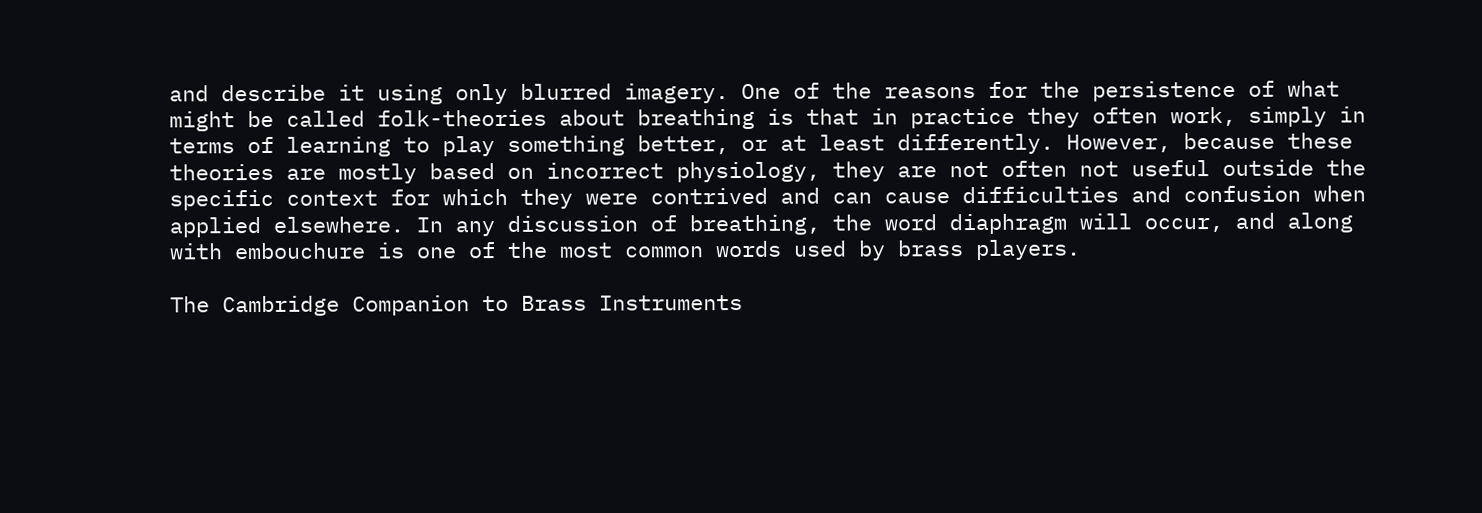and describe it using only blurred imagery. One of the reasons for the persistence of what might be called folk-theories about breathing is that in practice they often work, simply in terms of learning to play something better, or at least differently. However, because these theories are mostly based on incorrect physiology, they are not often not useful outside the specific context for which they were contrived and can cause difficulties and confusion when applied elsewhere. In any discussion of breathing, the word diaphragm will occur, and along with embouchure is one of the most common words used by brass players.

The Cambridge Companion to Brass Instruments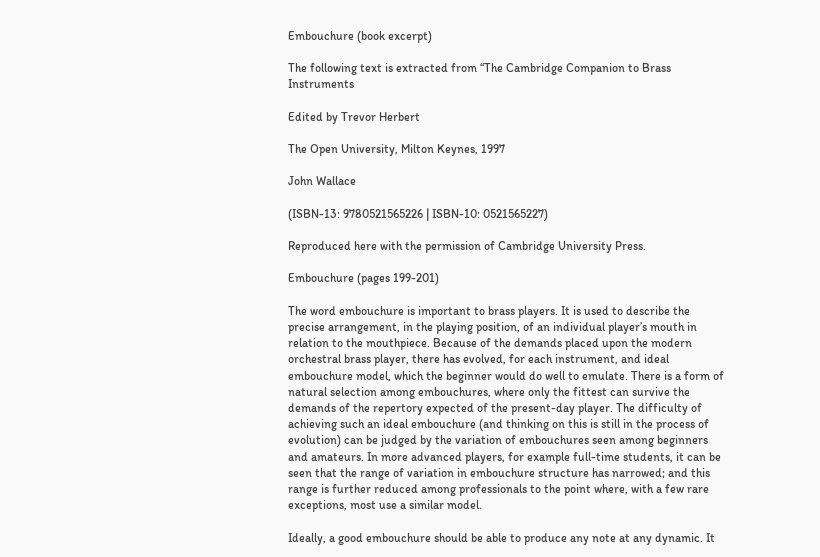Embouchure (book excerpt)

The following text is extracted from “The Cambridge Companion to Brass Instruments

Edited by Trevor Herbert

The Open University, Milton Keynes, 1997

John Wallace

(ISBN-13: 9780521565226 | ISBN-10: 0521565227)

Reproduced here with the permission of Cambridge University Press.

Embouchure (pages 199-201)

The word embouchure is important to brass players. It is used to describe the precise arrangement, in the playing position, of an individual player’s mouth in relation to the mouthpiece. Because of the demands placed upon the modern orchestral brass player, there has evolved, for each instrument, and ideal embouchure model, which the beginner would do well to emulate. There is a form of natural selection among embouchures, where only the fittest can survive the demands of the repertory expected of the present-day player. The difficulty of achieving such an ideal embouchure (and thinking on this is still in the process of evolution) can be judged by the variation of embouchures seen among beginners and amateurs. In more advanced players, for example full-time students, it can be seen that the range of variation in embouchure structure has narrowed; and this range is further reduced among professionals to the point where, with a few rare exceptions, most use a similar model.

Ideally, a good embouchure should be able to produce any note at any dynamic. It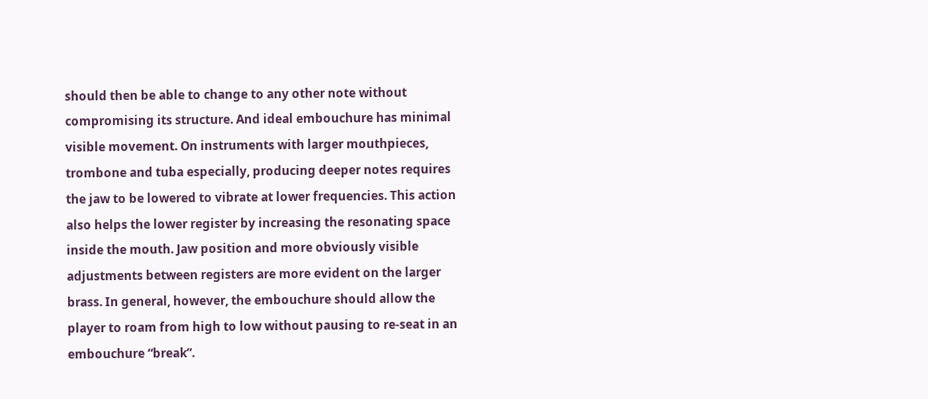should then be able to change to any other note without compromising its structure. And ideal embouchure has minimal visible movement. On instruments with larger mouthpieces, trombone and tuba especially, producing deeper notes requires the jaw to be lowered to vibrate at lower frequencies. This action also helps the lower register by increasing the resonating space inside the mouth. Jaw position and more obviously visible adjustments between registers are more evident on the larger brass. In general, however, the embouchure should allow the player to roam from high to low without pausing to re-seat in an embouchure “break”.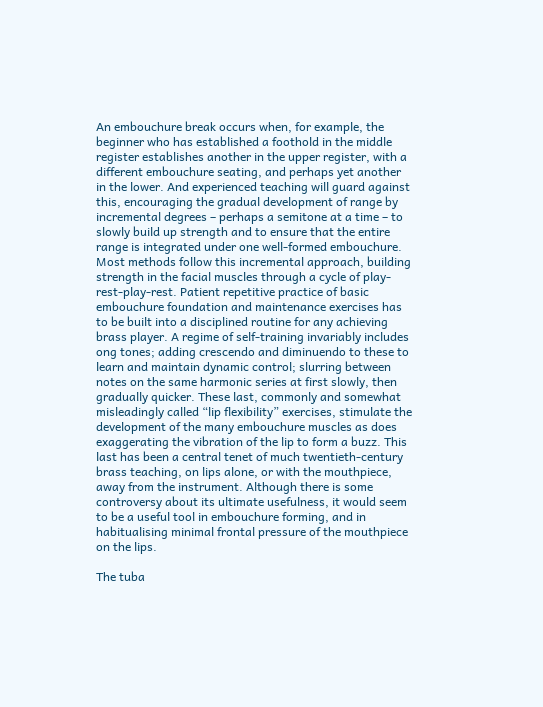An embouchure break occurs when, for example, the beginner who has established a foothold in the middle register establishes another in the upper register, with a different embouchure seating, and perhaps yet another in the lower. And experienced teaching will guard against this, encouraging the gradual development of range by incremental degrees – perhaps a semitone at a time – to slowly build up strength and to ensure that the entire range is integrated under one well-formed embouchure. Most methods follow this incremental approach, building strength in the facial muscles through a cycle of play-rest-play-rest. Patient repetitive practice of basic embouchure foundation and maintenance exercises has to be built into a disciplined routine for any achieving brass player. A regime of self-training invariably includes ong tones; adding crescendo and diminuendo to these to learn and maintain dynamic control; slurring between notes on the same harmonic series at first slowly, then gradually quicker. These last, commonly and somewhat misleadingly called “lip flexibility” exercises, stimulate the development of the many embouchure muscles as does exaggerating the vibration of the lip to form a buzz. This last has been a central tenet of much twentieth-century brass teaching, on lips alone, or with the mouthpiece, away from the instrument. Although there is some controversy about its ultimate usefulness, it would seem to be a useful tool in embouchure forming, and in habitualising minimal frontal pressure of the mouthpiece on the lips.

The tuba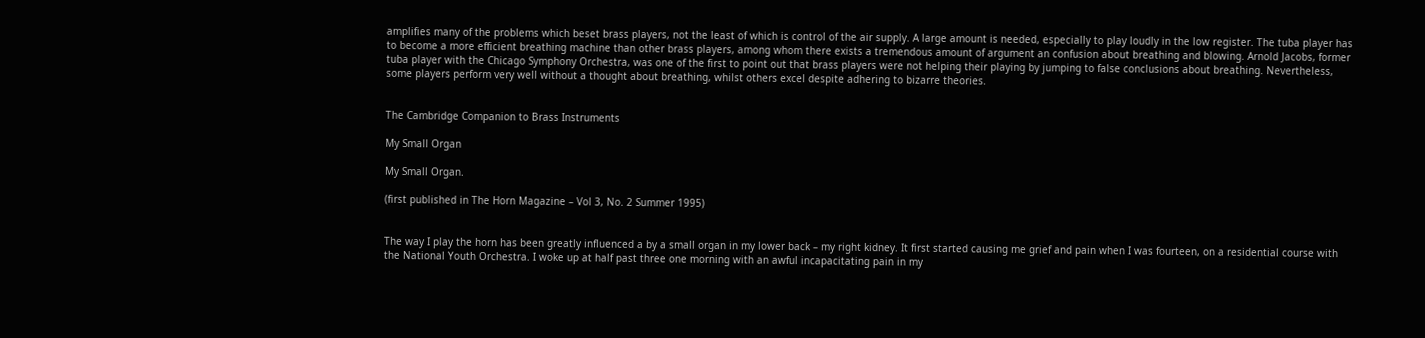amplifies many of the problems which beset brass players, not the least of which is control of the air supply. A large amount is needed, especially to play loudly in the low register. The tuba player has to become a more efficient breathing machine than other brass players, among whom there exists a tremendous amount of argument an confusion about breathing and blowing. Arnold Jacobs, former tuba player with the Chicago Symphony Orchestra, was one of the first to point out that brass players were not helping their playing by jumping to false conclusions about breathing. Nevertheless, some players perform very well without a thought about breathing, whilst others excel despite adhering to bizarre theories.


The Cambridge Companion to Brass Instruments

My Small Organ

My Small Organ.

(first published in The Horn Magazine – Vol 3, No. 2 Summer 1995)


The way I play the horn has been greatly influenced a by a small organ in my lower back – my right kidney. It first started causing me grief and pain when I was fourteen, on a residential course with the National Youth Orchestra. I woke up at half past three one morning with an awful incapacitating pain in my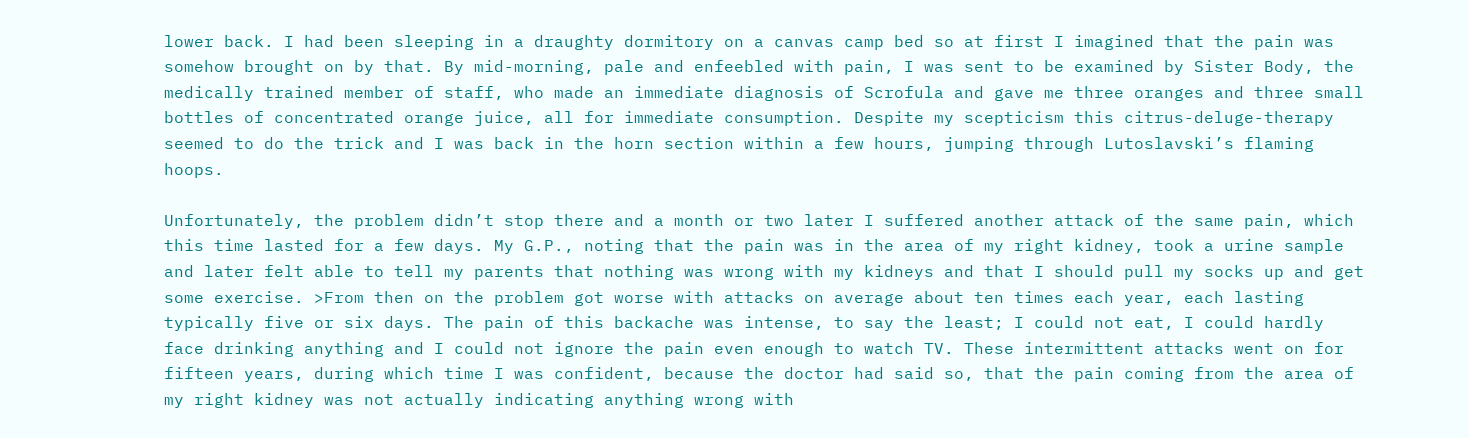lower back. I had been sleeping in a draughty dormitory on a canvas camp bed so at first I imagined that the pain was somehow brought on by that. By mid-morning, pale and enfeebled with pain, I was sent to be examined by Sister Body, the medically trained member of staff, who made an immediate diagnosis of Scrofula and gave me three oranges and three small bottles of concentrated orange juice, all for immediate consumption. Despite my scepticism this citrus-deluge-therapy seemed to do the trick and I was back in the horn section within a few hours, jumping through Lutoslavski’s flaming hoops.

Unfortunately, the problem didn’t stop there and a month or two later I suffered another attack of the same pain, which this time lasted for a few days. My G.P., noting that the pain was in the area of my right kidney, took a urine sample and later felt able to tell my parents that nothing was wrong with my kidneys and that I should pull my socks up and get some exercise. >From then on the problem got worse with attacks on average about ten times each year, each lasting typically five or six days. The pain of this backache was intense, to say the least; I could not eat, I could hardly face drinking anything and I could not ignore the pain even enough to watch TV. These intermittent attacks went on for fifteen years, during which time I was confident, because the doctor had said so, that the pain coming from the area of my right kidney was not actually indicating anything wrong with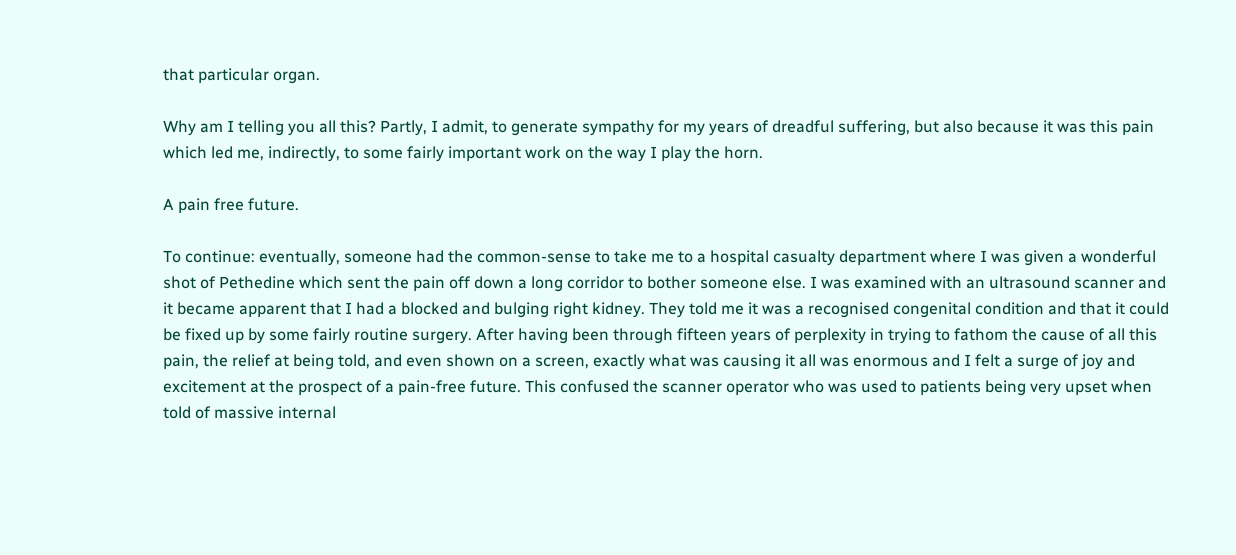that particular organ.

Why am I telling you all this? Partly, I admit, to generate sympathy for my years of dreadful suffering, but also because it was this pain which led me, indirectly, to some fairly important work on the way I play the horn.

A pain free future.

To continue: eventually, someone had the common-sense to take me to a hospital casualty department where I was given a wonderful shot of Pethedine which sent the pain off down a long corridor to bother someone else. I was examined with an ultrasound scanner and it became apparent that I had a blocked and bulging right kidney. They told me it was a recognised congenital condition and that it could be fixed up by some fairly routine surgery. After having been through fifteen years of perplexity in trying to fathom the cause of all this pain, the relief at being told, and even shown on a screen, exactly what was causing it all was enormous and I felt a surge of joy and excitement at the prospect of a pain-free future. This confused the scanner operator who was used to patients being very upset when told of massive internal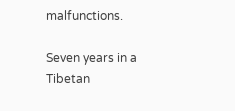malfunctions.

Seven years in a Tibetan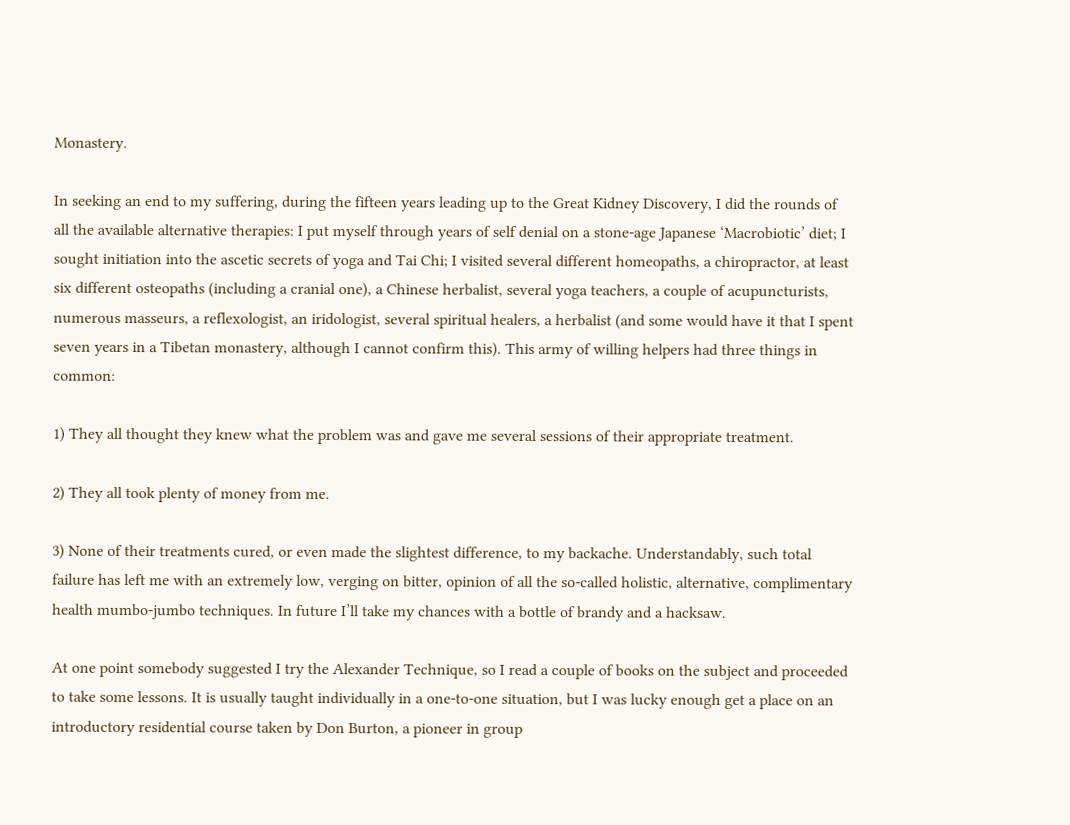Monastery.

In seeking an end to my suffering, during the fifteen years leading up to the Great Kidney Discovery, I did the rounds of all the available alternative therapies: I put myself through years of self denial on a stone-age Japanese ‘Macrobiotic’ diet; I sought initiation into the ascetic secrets of yoga and Tai Chi; I visited several different homeopaths, a chiropractor, at least six different osteopaths (including a cranial one), a Chinese herbalist, several yoga teachers, a couple of acupuncturists, numerous masseurs, a reflexologist, an iridologist, several spiritual healers, a herbalist (and some would have it that I spent seven years in a Tibetan monastery, although I cannot confirm this). This army of willing helpers had three things in common:

1) They all thought they knew what the problem was and gave me several sessions of their appropriate treatment.

2) They all took plenty of money from me.

3) None of their treatments cured, or even made the slightest difference, to my backache. Understandably, such total failure has left me with an extremely low, verging on bitter, opinion of all the so-called holistic, alternative, complimentary health mumbo-jumbo techniques. In future I’ll take my chances with a bottle of brandy and a hacksaw.

At one point somebody suggested I try the Alexander Technique, so I read a couple of books on the subject and proceeded to take some lessons. It is usually taught individually in a one-to-one situation, but I was lucky enough get a place on an introductory residential course taken by Don Burton, a pioneer in group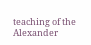teaching of the Alexander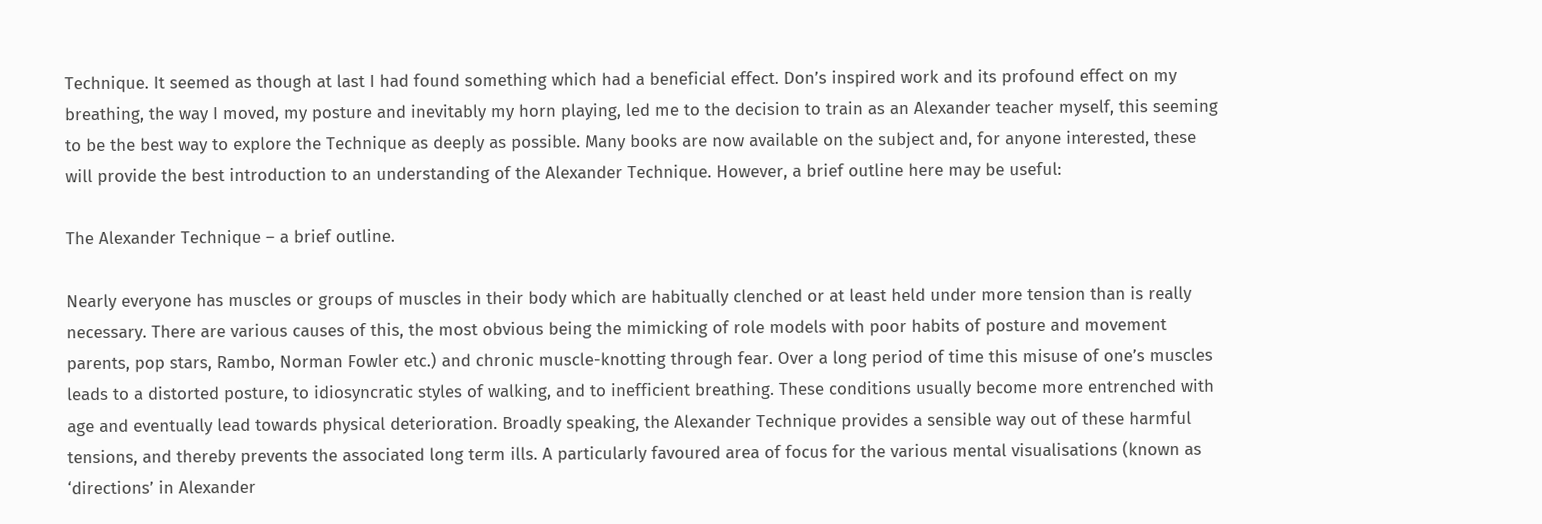Technique. It seemed as though at last I had found something which had a beneficial effect. Don’s inspired work and its profound effect on my breathing, the way I moved, my posture and inevitably my horn playing, led me to the decision to train as an Alexander teacher myself, this seeming to be the best way to explore the Technique as deeply as possible. Many books are now available on the subject and, for anyone interested, these will provide the best introduction to an understanding of the Alexander Technique. However, a brief outline here may be useful:

The Alexander Technique – a brief outline.

Nearly everyone has muscles or groups of muscles in their body which are habitually clenched or at least held under more tension than is really necessary. There are various causes of this, the most obvious being the mimicking of role models with poor habits of posture and movement parents, pop stars, Rambo, Norman Fowler etc.) and chronic muscle-knotting through fear. Over a long period of time this misuse of one’s muscles leads to a distorted posture, to idiosyncratic styles of walking, and to inefficient breathing. These conditions usually become more entrenched with age and eventually lead towards physical deterioration. Broadly speaking, the Alexander Technique provides a sensible way out of these harmful tensions, and thereby prevents the associated long term ills. A particularly favoured area of focus for the various mental visualisations (known as ‘directions’ in Alexander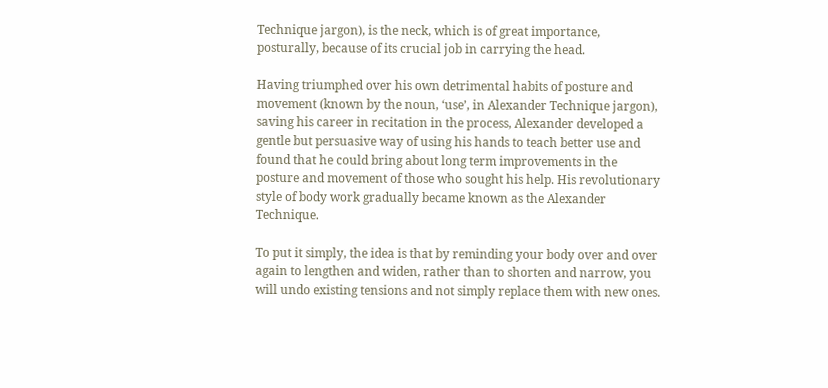Technique jargon), is the neck, which is of great importance, posturally, because of its crucial job in carrying the head.

Having triumphed over his own detrimental habits of posture and movement (known by the noun, ‘use’, in Alexander Technique jargon), saving his career in recitation in the process, Alexander developed a gentle but persuasive way of using his hands to teach better use and found that he could bring about long term improvements in the posture and movement of those who sought his help. His revolutionary style of body work gradually became known as the Alexander Technique.

To put it simply, the idea is that by reminding your body over and over again to lengthen and widen, rather than to shorten and narrow, you will undo existing tensions and not simply replace them with new ones.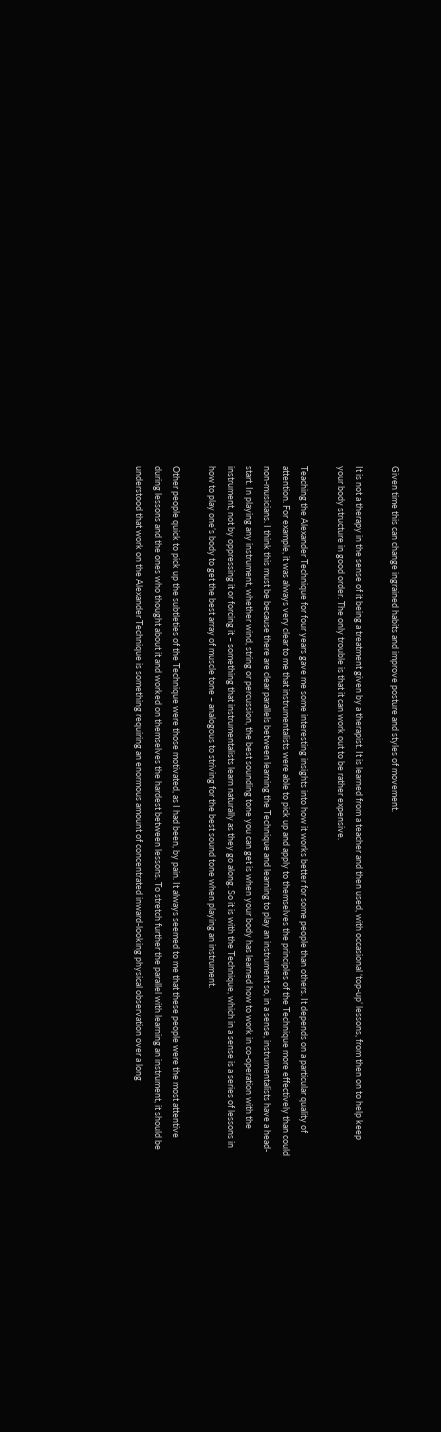Given time this can change ingrained habits and improve posture and styles of movement.

It is not a therapy in the sense of it being a treatment given by a therapist. It is learned from a teacher and then used, with occasional ‘top-up’ lessons, from then on to help keep your body structure in good order. The only trouble is that it can work out to be rather expensive.

Teaching the Alexander Technique for four years gave me some interesting insights into how it works better for some people than others. It depends on a particular quality of attention. For example, it was always very clear to me that instrumentalists were able to pick up and apply to themselves the principles of the Technique more effectively than could non-musicians. I think this must be because there are clear parallels between learning the Technique and learning to play an instrument so, in a sense, instrumentalists have a head-start. In playing any instrument, whether wind, string or percussion, the best sounding tone you can get is when your body has learned how to work in co-operation with the instrument, not by oppressing it or forcing it – something that instrumentalists learn naturally as they go along. So it is with the Technique, which in a sense is a series of lessons in how to play one’s body to get the best array of muscle tone – analogous to striving for the best sound tone when playing an instrument.

Other people quick to pick up the subtleties of the Technique were those motivated, as I had been, by pain. It always seemed to me that these people were the most attentive during lessons and the ones who thought about it and worked on themselves the hardest between lessons. To stretch further the parallel with learning an instrument, it should be understood that work on the Alexander Technique is something requiring an enormous amount of concentrated inward-looking physical observation over a long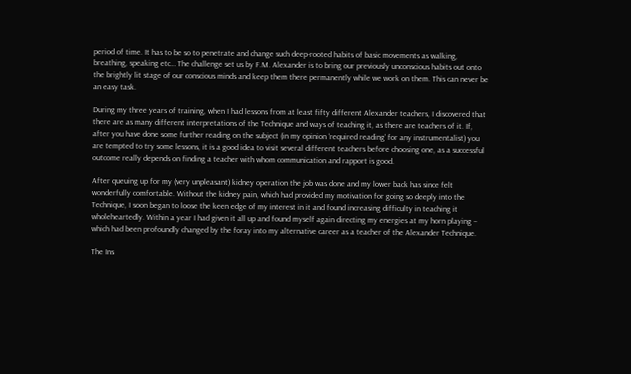period of time. It has to be so to penetrate and change such deep-rooted habits of basic movements as walking, breathing, speaking etc… The challenge set us by F.M. Alexander is to bring our previously unconscious habits out onto the brightly lit stage of our conscious minds and keep them there permanently while we work on them. This can never be an easy task.

During my three years of training, when I had lessons from at least fifty different Alexander teachers, I discovered that there are as many different interpretations of the Technique and ways of teaching it, as there are teachers of it. If, after you have done some further reading on the subject (in my opinion ‘required reading’ for any instrumentalist) you are tempted to try some lessons, it is a good idea to visit several different teachers before choosing one, as a successful outcome really depends on finding a teacher with whom communication and rapport is good.

After queuing up for my (very unpleasant) kidney operation the job was done and my lower back has since felt wonderfully comfortable. Without the kidney pain, which had provided my motivation for going so deeply into the Technique, I soon began to loose the keen edge of my interest in it and found increasing difficulty in teaching it wholeheartedly. Within a year I had given it all up and found myself again directing my energies at my horn playing – which had been profoundly changed by the foray into my alternative career as a teacher of the Alexander Technique.

The Ins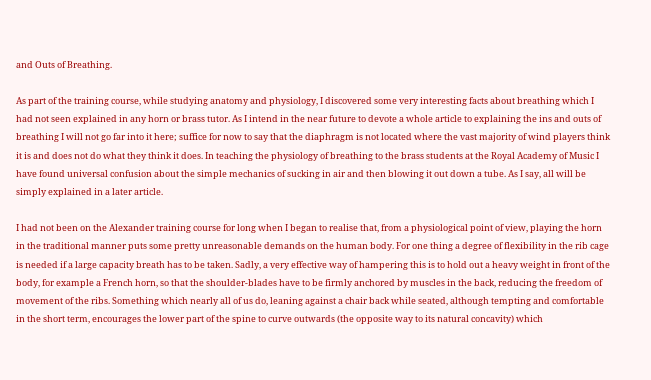and Outs of Breathing.

As part of the training course, while studying anatomy and physiology, I discovered some very interesting facts about breathing which I had not seen explained in any horn or brass tutor. As I intend in the near future to devote a whole article to explaining the ins and outs of breathing I will not go far into it here; suffice for now to say that the diaphragm is not located where the vast majority of wind players think it is and does not do what they think it does. In teaching the physiology of breathing to the brass students at the Royal Academy of Music I have found universal confusion about the simple mechanics of sucking in air and then blowing it out down a tube. As I say, all will be simply explained in a later article.

I had not been on the Alexander training course for long when I began to realise that, from a physiological point of view, playing the horn in the traditional manner puts some pretty unreasonable demands on the human body. For one thing a degree of flexibility in the rib cage is needed if a large capacity breath has to be taken. Sadly, a very effective way of hampering this is to hold out a heavy weight in front of the body, for example a French horn, so that the shoulder-blades have to be firmly anchored by muscles in the back, reducing the freedom of movement of the ribs. Something which nearly all of us do, leaning against a chair back while seated, although tempting and comfortable in the short term, encourages the lower part of the spine to curve outwards (the opposite way to its natural concavity) which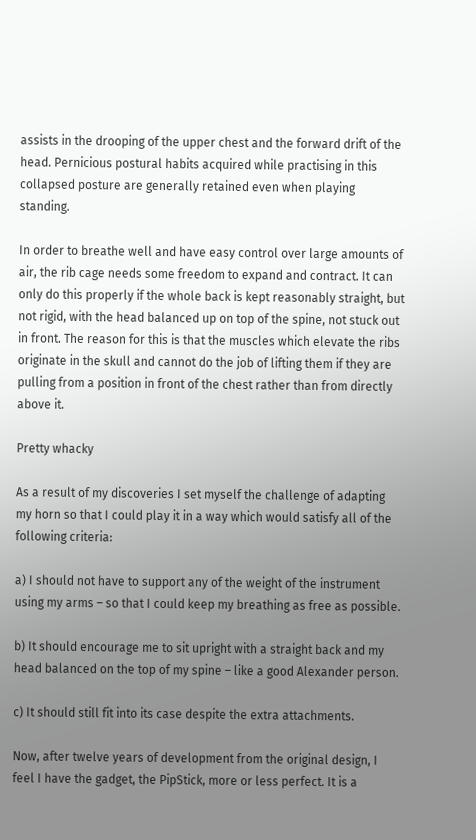assists in the drooping of the upper chest and the forward drift of the head. Pernicious postural habits acquired while practising in this collapsed posture are generally retained even when playing standing.

In order to breathe well and have easy control over large amounts of air, the rib cage needs some freedom to expand and contract. It can only do this properly if the whole back is kept reasonably straight, but not rigid, with the head balanced up on top of the spine, not stuck out in front. The reason for this is that the muscles which elevate the ribs originate in the skull and cannot do the job of lifting them if they are pulling from a position in front of the chest rather than from directly above it.

Pretty whacky

As a result of my discoveries I set myself the challenge of adapting my horn so that I could play it in a way which would satisfy all of the following criteria:

a) I should not have to support any of the weight of the instrument using my arms – so that I could keep my breathing as free as possible.

b) It should encourage me to sit upright with a straight back and my head balanced on the top of my spine – like a good Alexander person.

c) It should still fit into its case despite the extra attachments.

Now, after twelve years of development from the original design, I feel I have the gadget, the PipStick, more or less perfect. It is a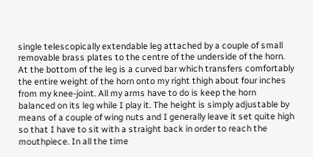single telescopically extendable leg attached by a couple of small removable brass plates to the centre of the underside of the horn. At the bottom of the leg is a curved bar which transfers comfortably the entire weight of the horn onto my right thigh about four inches from my knee-joint. All my arms have to do is keep the horn balanced on its leg while I play it. The height is simply adjustable by means of a couple of wing nuts and I generally leave it set quite high so that I have to sit with a straight back in order to reach the mouthpiece. In all the time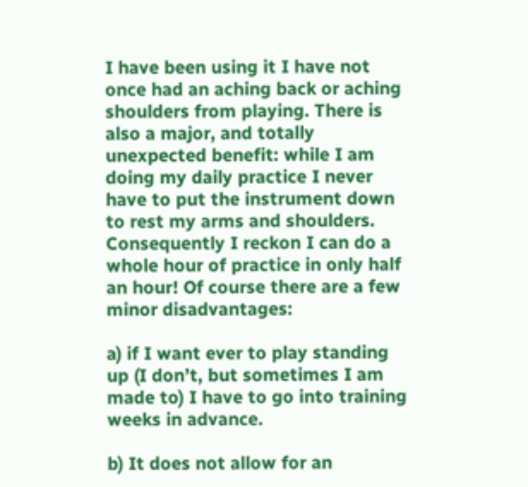I have been using it I have not once had an aching back or aching shoulders from playing. There is also a major, and totally unexpected benefit: while I am doing my daily practice I never have to put the instrument down to rest my arms and shoulders. Consequently I reckon I can do a whole hour of practice in only half an hour! Of course there are a few minor disadvantages:

a) if I want ever to play standing up (I don’t, but sometimes I am made to) I have to go into training weeks in advance.

b) It does not allow for an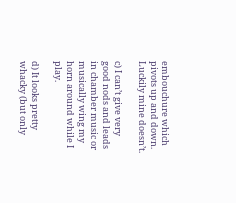embouchure which pivots up and down. Luckily mine doesn’t.

c) I can’t give very good nods and leads in chamber music or musically wing my horn around while I play.

d) It looks pretty whacky (but only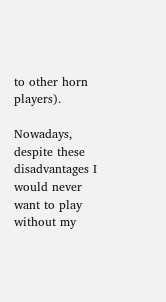to other horn players).

Nowadays, despite these disadvantages I would never want to play without my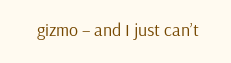gizmo – and I just can’t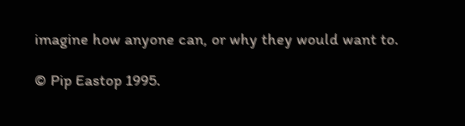imagine how anyone can, or why they would want to.

© Pip Eastop 1995.